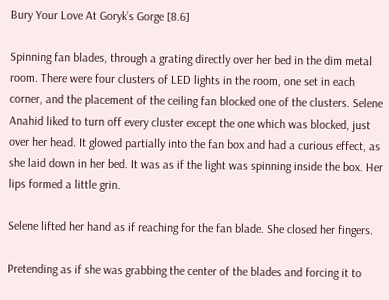Bury Your Love At Goryk’s Gorge [8.6]

Spinning fan blades, through a grating directly over her bed in the dim metal room. There were four clusters of LED lights in the room, one set in each corner, and the placement of the ceiling fan blocked one of the clusters. Selene Anahid liked to turn off every cluster except the one which was blocked, just over her head. It glowed partially into the fan box and had a curious effect, as she laid down in her bed. It was as if the light was spinning inside the box. Her lips formed a little grin.

Selene lifted her hand as if reaching for the fan blade. She closed her fingers.

Pretending as if she was grabbing the center of the blades and forcing it to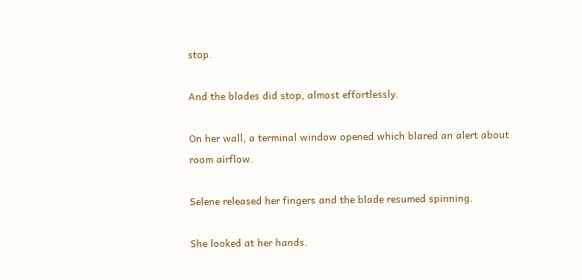stop.

And the blades did stop, almost effortlessly.

On her wall, a terminal window opened which blared an alert about room airflow.

Selene released her fingers and the blade resumed spinning.

She looked at her hands.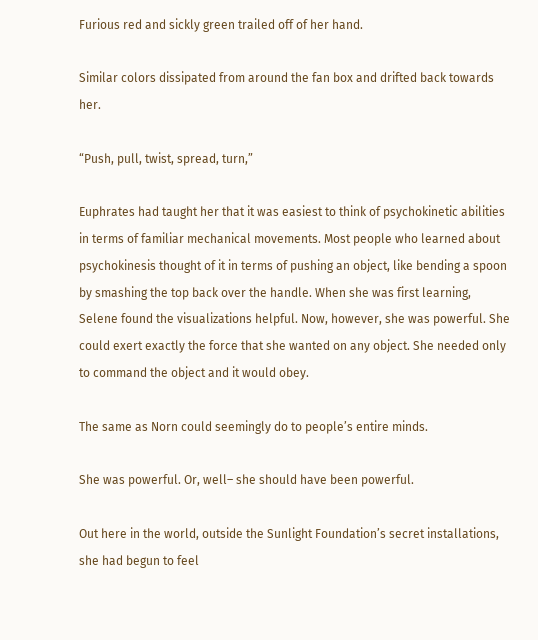Furious red and sickly green trailed off of her hand.

Similar colors dissipated from around the fan box and drifted back towards her.

“Push, pull, twist, spread, turn,”

Euphrates had taught her that it was easiest to think of psychokinetic abilities in terms of familiar mechanical movements. Most people who learned about psychokinesis thought of it in terms of pushing an object, like bending a spoon by smashing the top back over the handle. When she was first learning, Selene found the visualizations helpful. Now, however, she was powerful. She could exert exactly the force that she wanted on any object. She needed only to command the object and it would obey.

The same as Norn could seemingly do to people’s entire minds.

She was powerful. Or, well– she should have been powerful.

Out here in the world, outside the Sunlight Foundation’s secret installations, she had begun to feel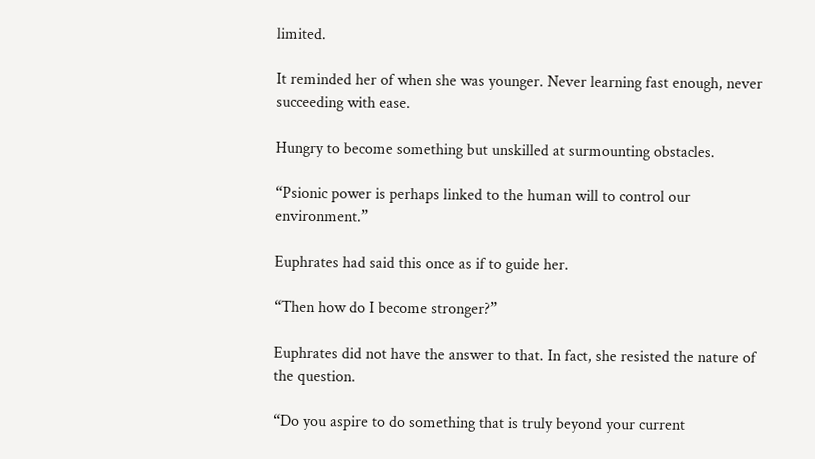limited.

It reminded her of when she was younger. Never learning fast enough, never succeeding with ease.

Hungry to become something but unskilled at surmounting obstacles.

“Psionic power is perhaps linked to the human will to control our environment.”

Euphrates had said this once as if to guide her.

“Then how do I become stronger?”

Euphrates did not have the answer to that. In fact, she resisted the nature of the question.

“Do you aspire to do something that is truly beyond your current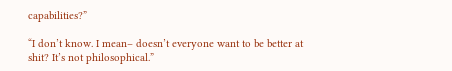capabilities?”

“I don’t know. I mean– doesn’t everyone want to be better at shit? It’s not philosophical.”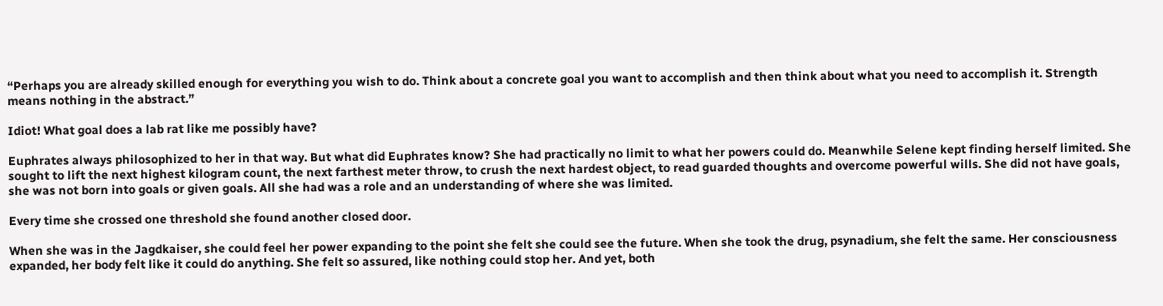“Perhaps you are already skilled enough for everything you wish to do. Think about a concrete goal you want to accomplish and then think about what you need to accomplish it. Strength means nothing in the abstract.”

Idiot! What goal does a lab rat like me possibly have?

Euphrates always philosophized to her in that way. But what did Euphrates know? She had practically no limit to what her powers could do. Meanwhile Selene kept finding herself limited. She sought to lift the next highest kilogram count, the next farthest meter throw, to crush the next hardest object, to read guarded thoughts and overcome powerful wills. She did not have goals, she was not born into goals or given goals. All she had was a role and an understanding of where she was limited.

Every time she crossed one threshold she found another closed door.

When she was in the Jagdkaiser, she could feel her power expanding to the point she felt she could see the future. When she took the drug, psynadium, she felt the same. Her consciousness expanded, her body felt like it could do anything. She felt so assured, like nothing could stop her. And yet, both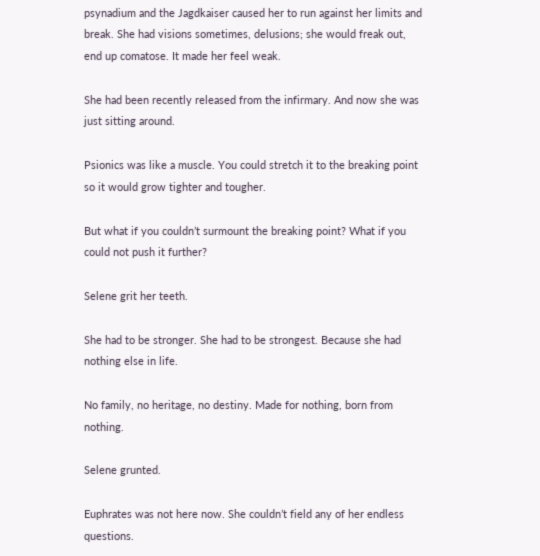psynadium and the Jagdkaiser caused her to run against her limits and break. She had visions sometimes, delusions; she would freak out, end up comatose. It made her feel weak.

She had been recently released from the infirmary. And now she was just sitting around.

Psionics was like a muscle. You could stretch it to the breaking point so it would grow tighter and tougher.

But what if you couldn’t surmount the breaking point? What if you could not push it further?

Selene grit her teeth.

She had to be stronger. She had to be strongest. Because she had nothing else in life.

No family, no heritage, no destiny. Made for nothing, born from nothing.

Selene grunted.

Euphrates was not here now. She couldn’t field any of her endless questions.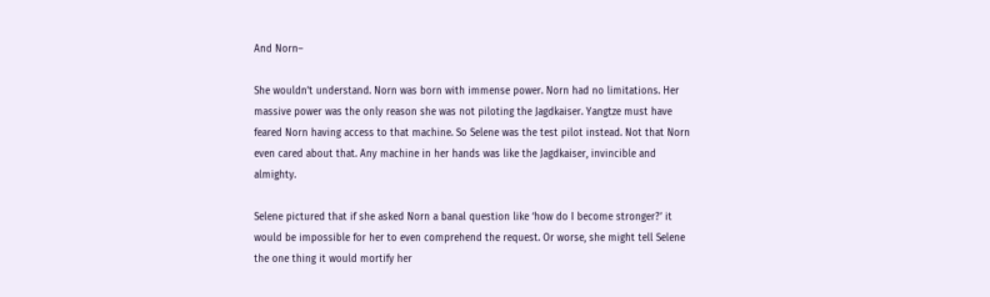And Norn–

She wouldn’t understand. Norn was born with immense power. Norn had no limitations. Her massive power was the only reason she was not piloting the Jagdkaiser. Yangtze must have feared Norn having access to that machine. So Selene was the test pilot instead. Not that Norn even cared about that. Any machine in her hands was like the Jagdkaiser, invincible and almighty.

Selene pictured that if she asked Norn a banal question like ‘how do I become stronger?’ it would be impossible for her to even comprehend the request. Or worse, she might tell Selene the one thing it would mortify her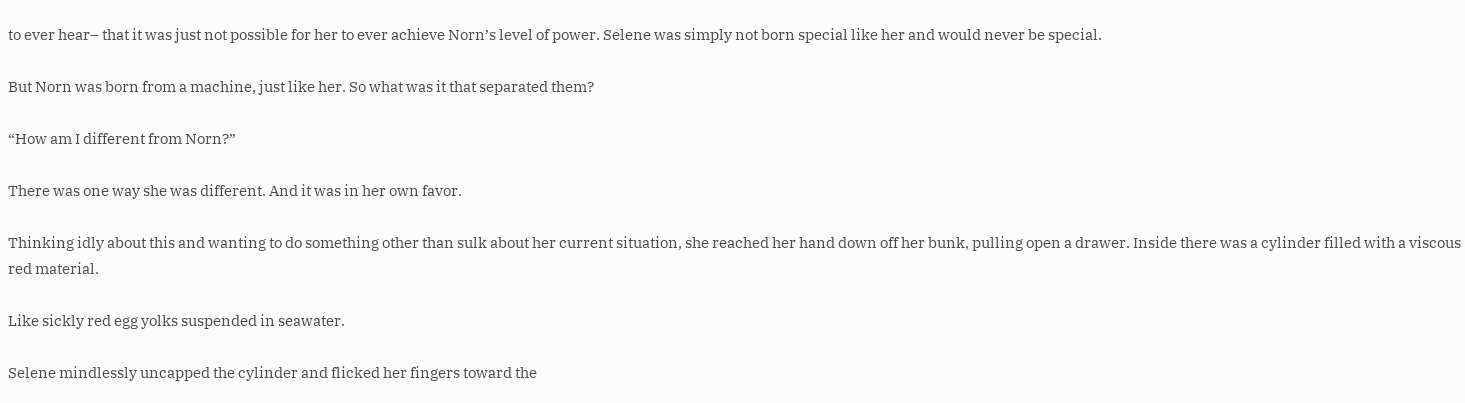to ever hear– that it was just not possible for her to ever achieve Norn’s level of power. Selene was simply not born special like her and would never be special.

But Norn was born from a machine, just like her. So what was it that separated them?

“How am I different from Norn?”

There was one way she was different. And it was in her own favor.

Thinking idly about this and wanting to do something other than sulk about her current situation, she reached her hand down off her bunk, pulling open a drawer. Inside there was a cylinder filled with a viscous red material.

Like sickly red egg yolks suspended in seawater.

Selene mindlessly uncapped the cylinder and flicked her fingers toward the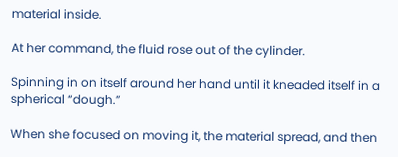material inside.

At her command, the fluid rose out of the cylinder.

Spinning in on itself around her hand until it kneaded itself in a spherical “dough.”

When she focused on moving it, the material spread, and then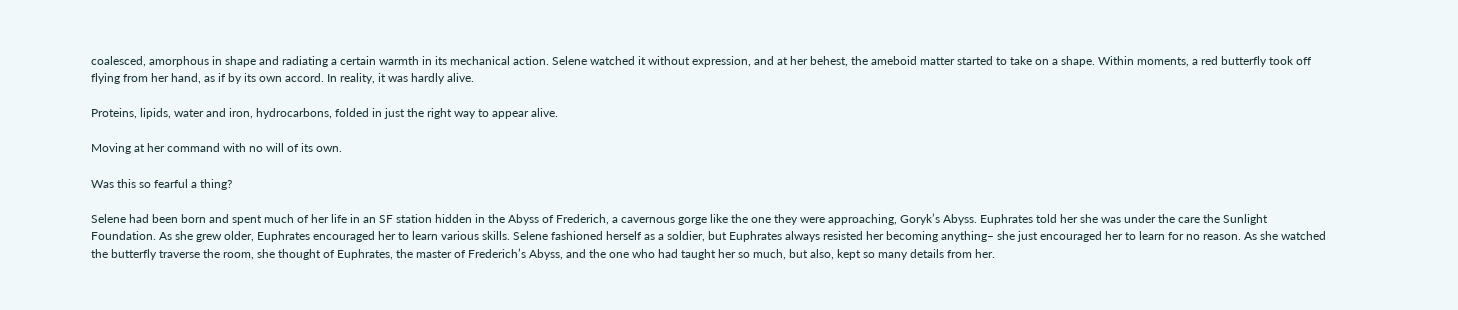coalesced, amorphous in shape and radiating a certain warmth in its mechanical action. Selene watched it without expression, and at her behest, the ameboid matter started to take on a shape. Within moments, a red butterfly took off flying from her hand, as if by its own accord. In reality, it was hardly alive.

Proteins, lipids, water and iron, hydrocarbons, folded in just the right way to appear alive.

Moving at her command with no will of its own.

Was this so fearful a thing?

Selene had been born and spent much of her life in an SF station hidden in the Abyss of Frederich, a cavernous gorge like the one they were approaching, Goryk’s Abyss. Euphrates told her she was under the care the Sunlight Foundation. As she grew older, Euphrates encouraged her to learn various skills. Selene fashioned herself as a soldier, but Euphrates always resisted her becoming anything– she just encouraged her to learn for no reason. As she watched the butterfly traverse the room, she thought of Euphrates, the master of Frederich’s Abyss, and the one who had taught her so much, but also, kept so many details from her.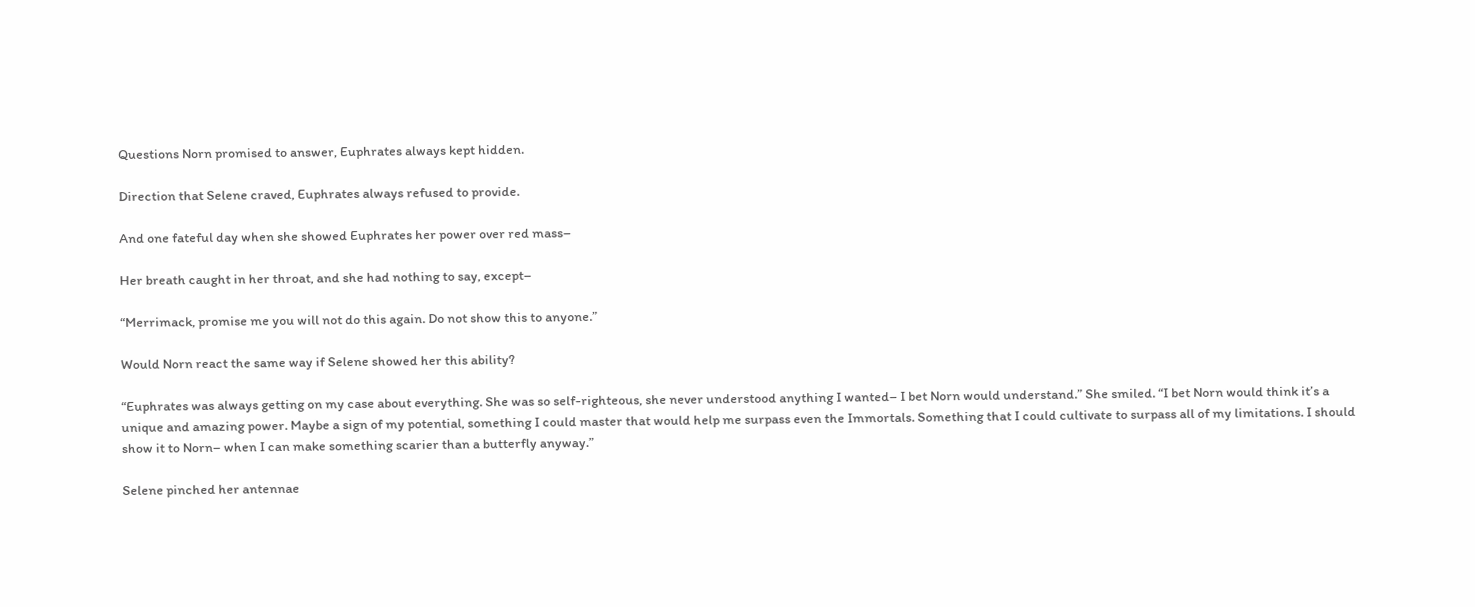Questions Norn promised to answer, Euphrates always kept hidden.

Direction that Selene craved, Euphrates always refused to provide.

And one fateful day when she showed Euphrates her power over red mass–

Her breath caught in her throat, and she had nothing to say, except–

“Merrimack, promise me you will not do this again. Do not show this to anyone.”

Would Norn react the same way if Selene showed her this ability?

“Euphrates was always getting on my case about everything. She was so self-righteous, she never understood anything I wanted– I bet Norn would understand.” She smiled. “I bet Norn would think it’s a unique and amazing power. Maybe a sign of my potential, something I could master that would help me surpass even the Immortals. Something that I could cultivate to surpass all of my limitations. I should show it to Norn– when I can make something scarier than a butterfly anyway.”

Selene pinched her antennae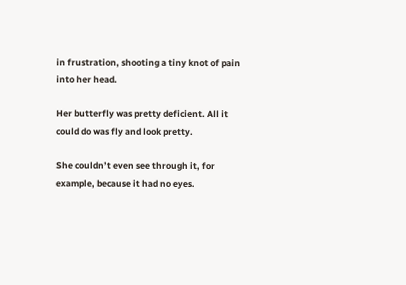in frustration, shooting a tiny knot of pain into her head.

Her butterfly was pretty deficient. All it could do was fly and look pretty.

She couldn’t even see through it, for example, because it had no eyes.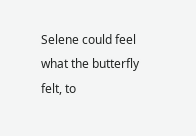Selene could feel what the butterfly felt, to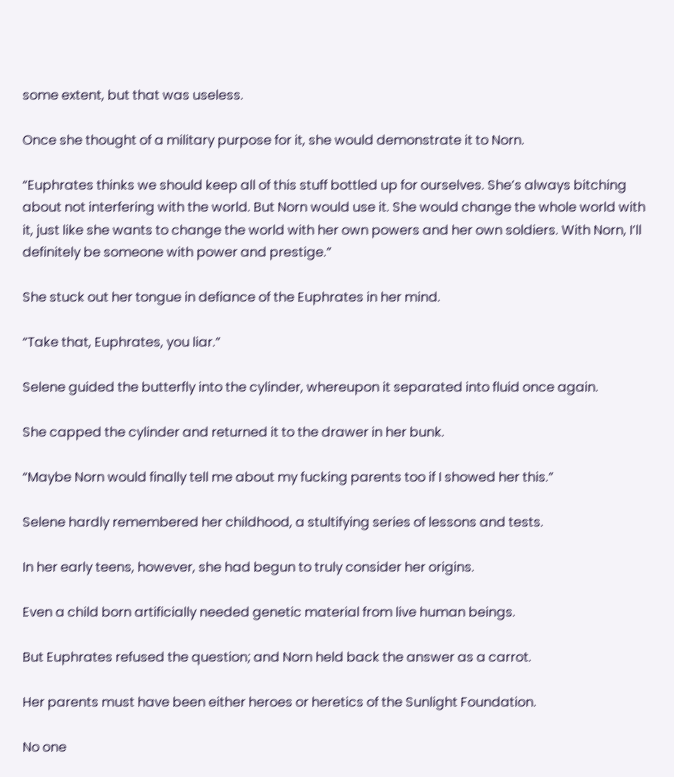some extent, but that was useless.

Once she thought of a military purpose for it, she would demonstrate it to Norn.

“Euphrates thinks we should keep all of this stuff bottled up for ourselves. She’s always bitching about not interfering with the world. But Norn would use it. She would change the whole world with it, just like she wants to change the world with her own powers and her own soldiers. With Norn, I’ll definitely be someone with power and prestige.”

She stuck out her tongue in defiance of the Euphrates in her mind.

“Take that, Euphrates, you liar.”

Selene guided the butterfly into the cylinder, whereupon it separated into fluid once again.

She capped the cylinder and returned it to the drawer in her bunk.

“Maybe Norn would finally tell me about my fucking parents too if I showed her this.”

Selene hardly remembered her childhood, a stultifying series of lessons and tests.

In her early teens, however, she had begun to truly consider her origins.

Even a child born artificially needed genetic material from live human beings.

But Euphrates refused the question; and Norn held back the answer as a carrot.

Her parents must have been either heroes or heretics of the Sunlight Foundation.

No one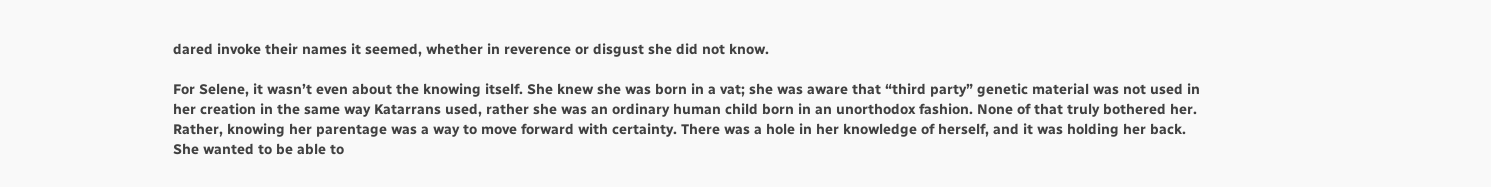dared invoke their names it seemed, whether in reverence or disgust she did not know.

For Selene, it wasn’t even about the knowing itself. She knew she was born in a vat; she was aware that “third party” genetic material was not used in her creation in the same way Katarrans used, rather she was an ordinary human child born in an unorthodox fashion. None of that truly bothered her. Rather, knowing her parentage was a way to move forward with certainty. There was a hole in her knowledge of herself, and it was holding her back. She wanted to be able to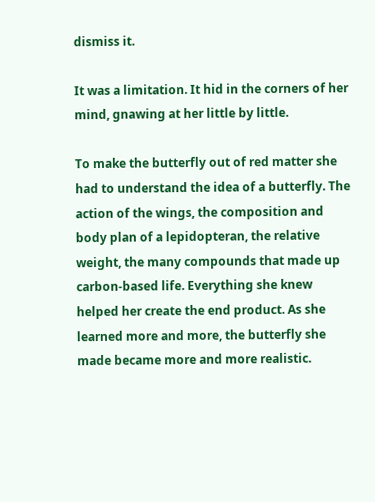dismiss it.

It was a limitation. It hid in the corners of her mind, gnawing at her little by little.

To make the butterfly out of red matter she had to understand the idea of a butterfly. The action of the wings, the composition and body plan of a lepidopteran, the relative weight, the many compounds that made up carbon-based life. Everything she knew helped her create the end product. As she learned more and more, the butterfly she made became more and more realistic.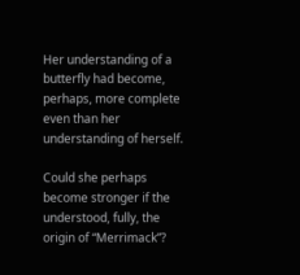Her understanding of a butterfly had become, perhaps, more complete even than her understanding of herself.

Could she perhaps become stronger if the understood, fully, the origin of “Merrimack”?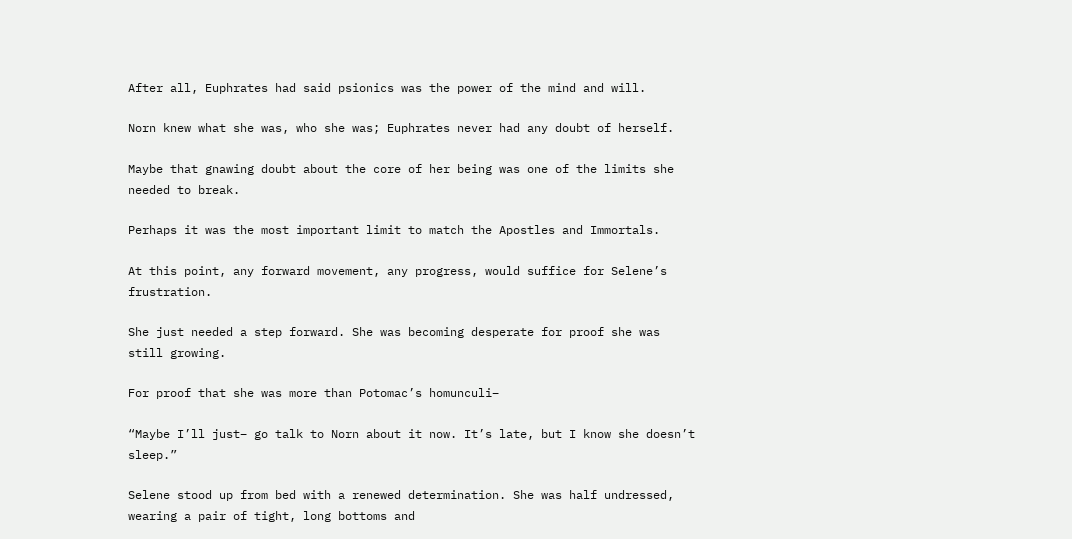After all, Euphrates had said psionics was the power of the mind and will.

Norn knew what she was, who she was; Euphrates never had any doubt of herself.

Maybe that gnawing doubt about the core of her being was one of the limits she needed to break.

Perhaps it was the most important limit to match the Apostles and Immortals.

At this point, any forward movement, any progress, would suffice for Selene’s frustration.

She just needed a step forward. She was becoming desperate for proof she was still growing.

For proof that she was more than Potomac’s homunculi–

“Maybe I’ll just– go talk to Norn about it now. It’s late, but I know she doesn’t sleep.”

Selene stood up from bed with a renewed determination. She was half undressed, wearing a pair of tight, long bottoms and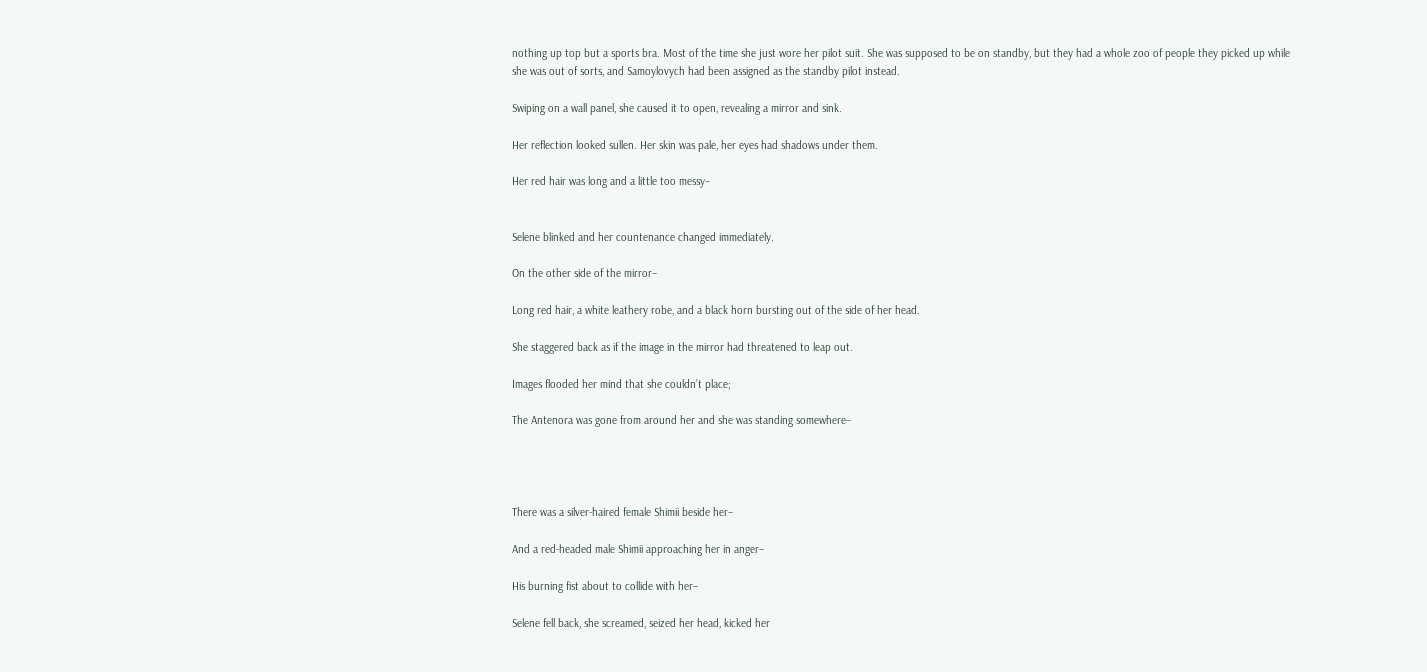nothing up top but a sports bra. Most of the time she just wore her pilot suit. She was supposed to be on standby, but they had a whole zoo of people they picked up while she was out of sorts, and Samoylovych had been assigned as the standby pilot instead.

Swiping on a wall panel, she caused it to open, revealing a mirror and sink.

Her reflection looked sullen. Her skin was pale, her eyes had shadows under them.

Her red hair was long and a little too messy–


Selene blinked and her countenance changed immediately.

On the other side of the mirror–

Long red hair, a white leathery robe, and a black horn bursting out of the side of her head.

She staggered back as if the image in the mirror had threatened to leap out.

Images flooded her mind that she couldn’t place;

The Antenora was gone from around her and she was standing somewhere–




There was a silver-haired female Shimii beside her–

And a red-headed male Shimii approaching her in anger–

His burning fist about to collide with her–

Selene fell back, she screamed, seized her head, kicked her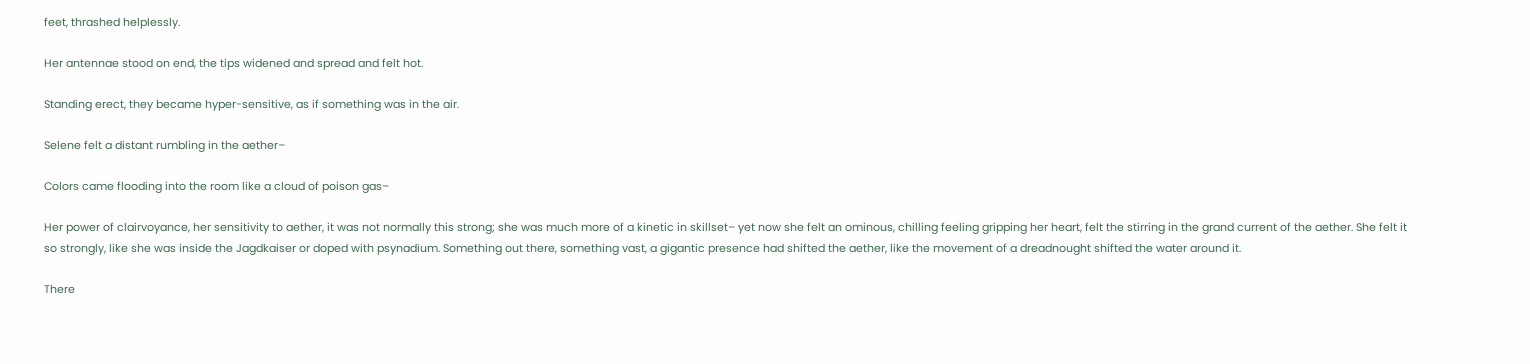feet, thrashed helplessly.

Her antennae stood on end, the tips widened and spread and felt hot.

Standing erect, they became hyper-sensitive, as if something was in the air.

Selene felt a distant rumbling in the aether–

Colors came flooding into the room like a cloud of poison gas–

Her power of clairvoyance, her sensitivity to aether, it was not normally this strong; she was much more of a kinetic in skillset– yet now she felt an ominous, chilling feeling gripping her heart, felt the stirring in the grand current of the aether. She felt it so strongly, like she was inside the Jagdkaiser or doped with psynadium. Something out there, something vast, a gigantic presence had shifted the aether, like the movement of a dreadnought shifted the water around it.

There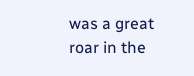was a great roar in the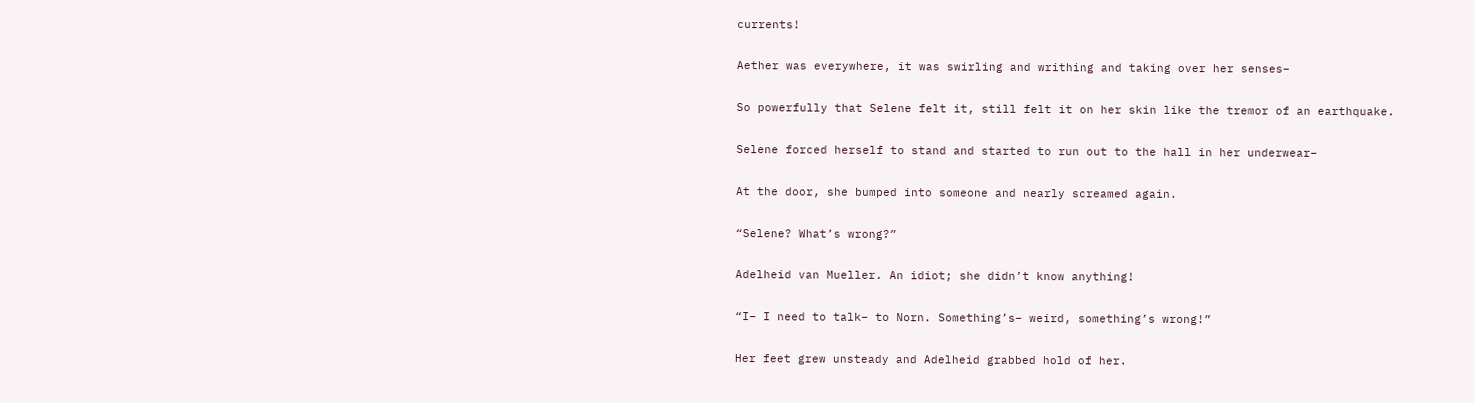currents!

Aether was everywhere, it was swirling and writhing and taking over her senses–

So powerfully that Selene felt it, still felt it on her skin like the tremor of an earthquake.

Selene forced herself to stand and started to run out to the hall in her underwear–

At the door, she bumped into someone and nearly screamed again.

“Selene? What’s wrong?”

Adelheid van Mueller. An idiot; she didn’t know anything!

“I– I need to talk– to Norn. Something’s– weird, something’s wrong!”

Her feet grew unsteady and Adelheid grabbed hold of her.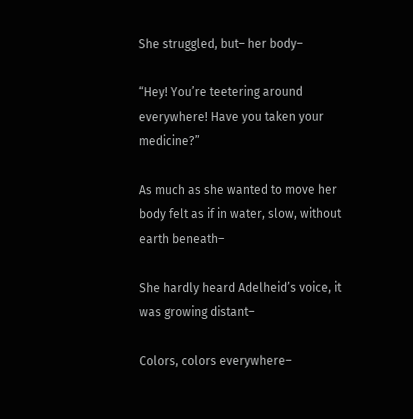She struggled, but– her body–

“Hey! You’re teetering around everywhere! Have you taken your medicine?”

As much as she wanted to move her body felt as if in water, slow, without earth beneath–

She hardly heard Adelheid’s voice, it was growing distant–

Colors, colors everywhere–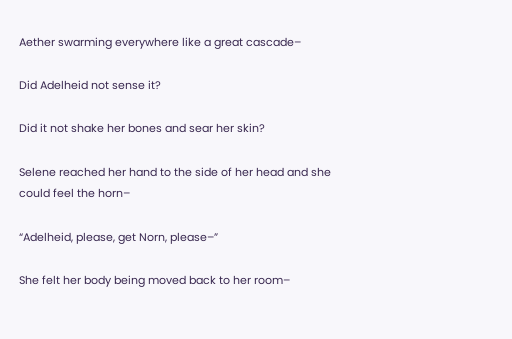Aether swarming everywhere like a great cascade–

Did Adelheid not sense it?

Did it not shake her bones and sear her skin?

Selene reached her hand to the side of her head and she could feel the horn–

“Adelheid, please, get Norn, please–”

She felt her body being moved back to her room–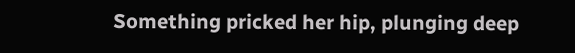Something pricked her hip, plunging deep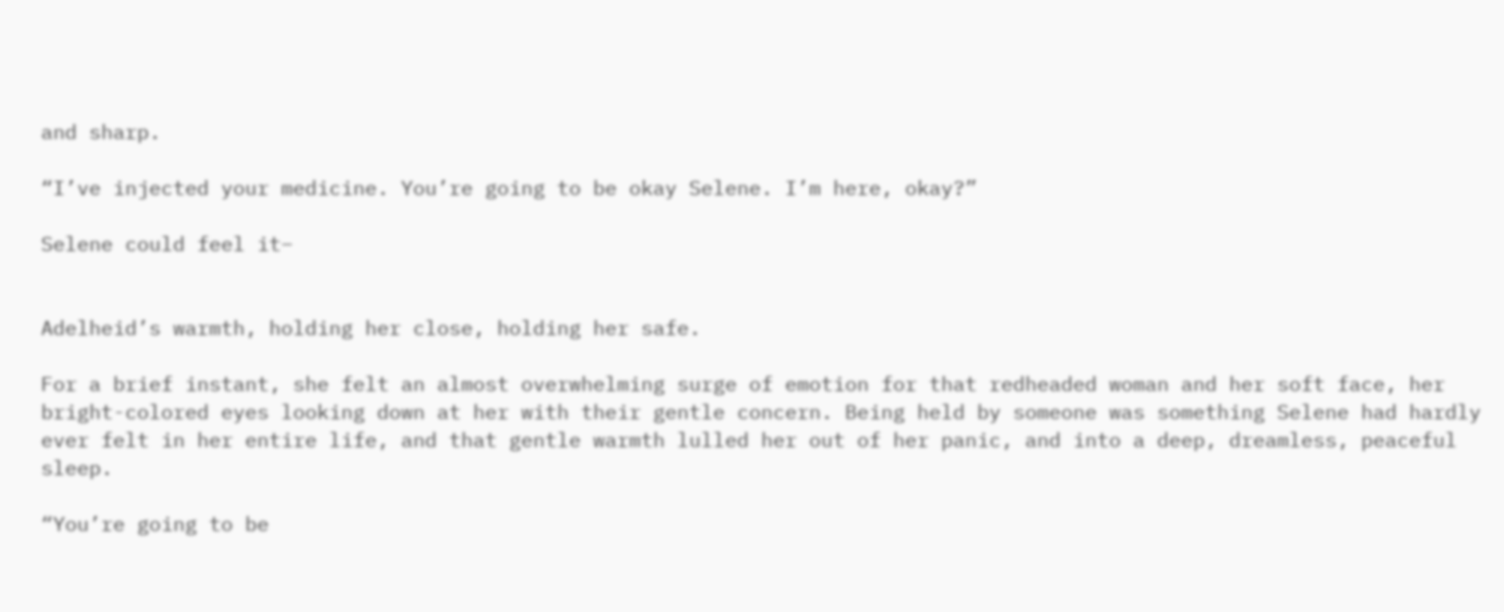and sharp.

“I’ve injected your medicine. You’re going to be okay Selene. I’m here, okay?”

Selene could feel it–


Adelheid’s warmth, holding her close, holding her safe.

For a brief instant, she felt an almost overwhelming surge of emotion for that redheaded woman and her soft face, her bright-colored eyes looking down at her with their gentle concern. Being held by someone was something Selene had hardly ever felt in her entire life, and that gentle warmth lulled her out of her panic, and into a deep, dreamless, peaceful sleep.

“You’re going to be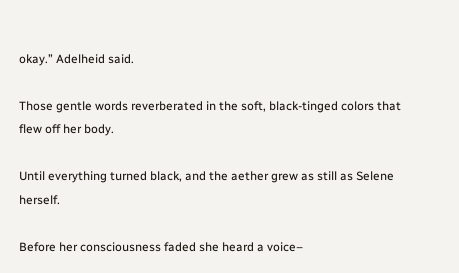okay.” Adelheid said.

Those gentle words reverberated in the soft, black-tinged colors that flew off her body.

Until everything turned black, and the aether grew as still as Selene herself.

Before her consciousness faded she heard a voice–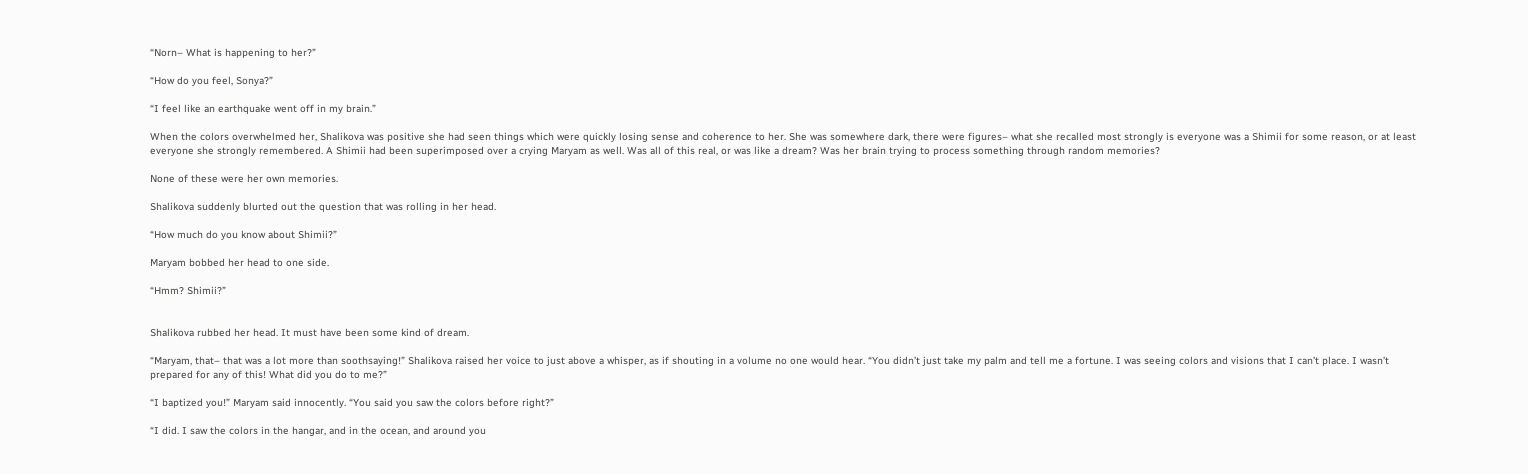“Norn– What is happening to her?”

“How do you feel, Sonya?”

“I feel like an earthquake went off in my brain.”

When the colors overwhelmed her, Shalikova was positive she had seen things which were quickly losing sense and coherence to her. She was somewhere dark, there were figures– what she recalled most strongly is everyone was a Shimii for some reason, or at least everyone she strongly remembered. A Shimii had been superimposed over a crying Maryam as well. Was all of this real, or was like a dream? Was her brain trying to process something through random memories?

None of these were her own memories.

Shalikova suddenly blurted out the question that was rolling in her head.

“How much do you know about Shimii?”

Maryam bobbed her head to one side.

“Hmm? Shimii?”


Shalikova rubbed her head. It must have been some kind of dream.

“Maryam, that– that was a lot more than soothsaying!” Shalikova raised her voice to just above a whisper, as if shouting in a volume no one would hear. “You didn’t just take my palm and tell me a fortune. I was seeing colors and visions that I can’t place. I wasn’t prepared for any of this! What did you do to me?”

“I baptized you!” Maryam said innocently. “You said you saw the colors before right?”

“I did. I saw the colors in the hangar, and in the ocean, and around you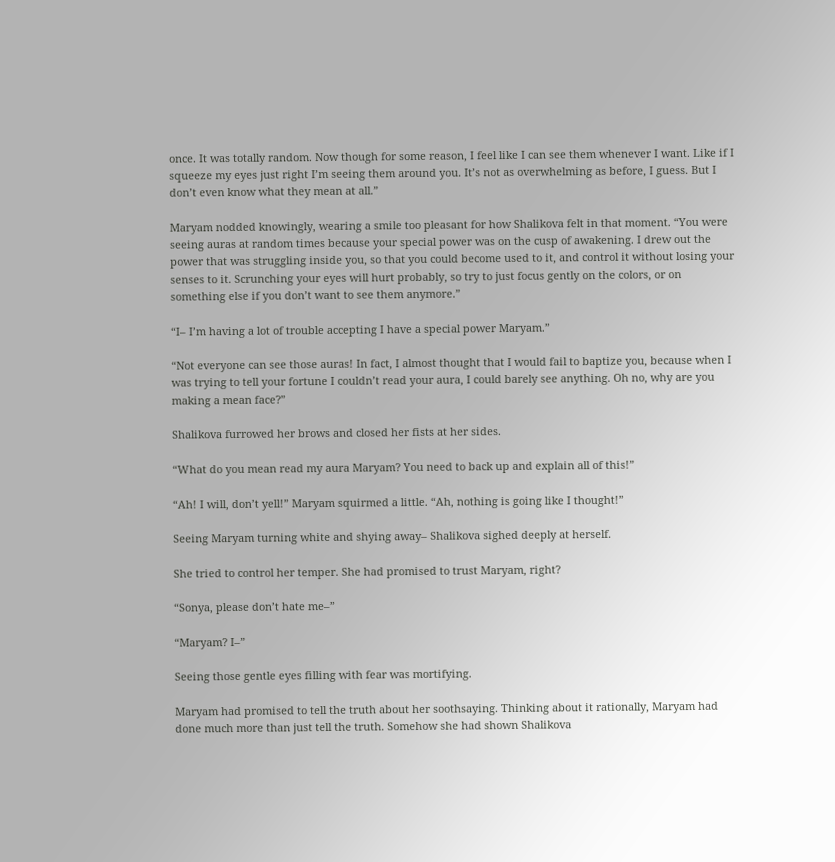once. It was totally random. Now though for some reason, I feel like I can see them whenever I want. Like if I squeeze my eyes just right I’m seeing them around you. It’s not as overwhelming as before, I guess. But I don’t even know what they mean at all.”

Maryam nodded knowingly, wearing a smile too pleasant for how Shalikova felt in that moment. “You were seeing auras at random times because your special power was on the cusp of awakening. I drew out the power that was struggling inside you, so that you could become used to it, and control it without losing your senses to it. Scrunching your eyes will hurt probably, so try to just focus gently on the colors, or on something else if you don’t want to see them anymore.”

“I– I’m having a lot of trouble accepting I have a special power Maryam.”

“Not everyone can see those auras! In fact, I almost thought that I would fail to baptize you, because when I was trying to tell your fortune I couldn’t read your aura, I could barely see anything. Oh no, why are you making a mean face?”

Shalikova furrowed her brows and closed her fists at her sides.

“What do you mean read my aura Maryam? You need to back up and explain all of this!”

“Ah! I will, don’t yell!” Maryam squirmed a little. “Ah, nothing is going like I thought!”

Seeing Maryam turning white and shying away– Shalikova sighed deeply at herself.

She tried to control her temper. She had promised to trust Maryam, right?

“Sonya, please don’t hate me–”

“Maryam? I–”

Seeing those gentle eyes filling with fear was mortifying.

Maryam had promised to tell the truth about her soothsaying. Thinking about it rationally, Maryam had done much more than just tell the truth. Somehow she had shown Shalikova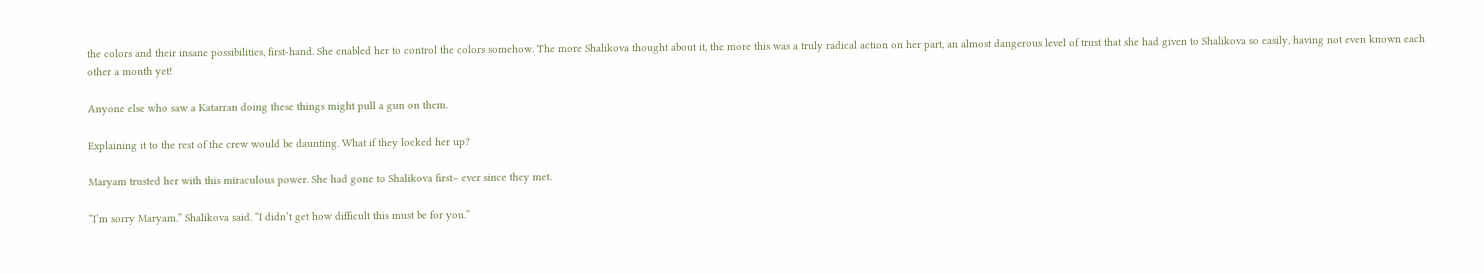the colors and their insane possibilities, first-hand. She enabled her to control the colors somehow. The more Shalikova thought about it, the more this was a truly radical action on her part, an almost dangerous level of trust that she had given to Shalikova so easily, having not even known each other a month yet!

Anyone else who saw a Katarran doing these things might pull a gun on them.

Explaining it to the rest of the crew would be daunting. What if they locked her up?

Maryam trusted her with this miraculous power. She had gone to Shalikova first– ever since they met.

“I’m sorry Maryam.” Shalikova said. “I didn’t get how difficult this must be for you.”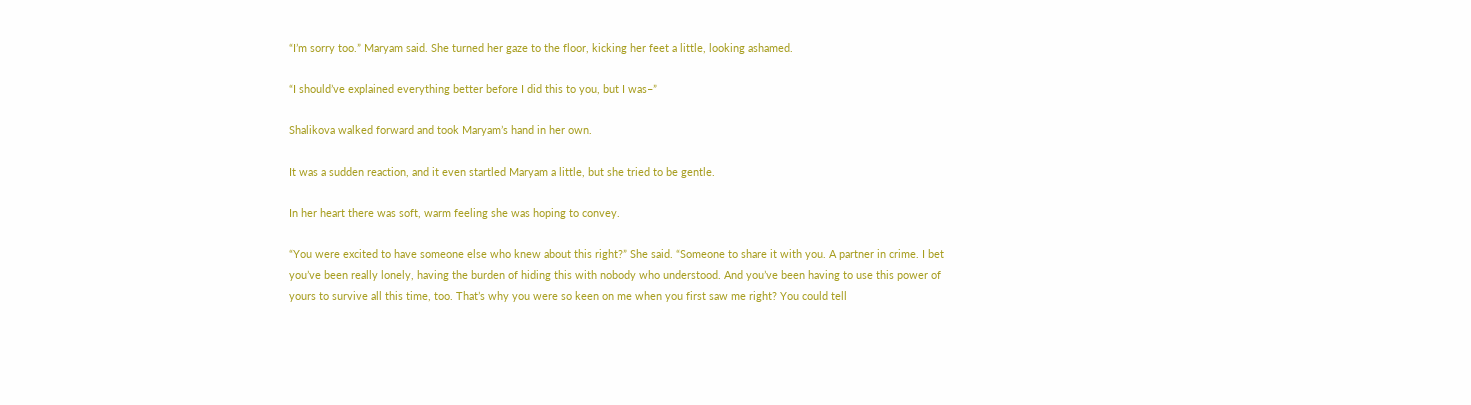“I’m sorry too.” Maryam said. She turned her gaze to the floor, kicking her feet a little, looking ashamed.

“I should’ve explained everything better before I did this to you, but I was–”

Shalikova walked forward and took Maryam’s hand in her own.

It was a sudden reaction, and it even startled Maryam a little, but she tried to be gentle.

In her heart there was soft, warm feeling she was hoping to convey.

“You were excited to have someone else who knew about this right?” She said. “Someone to share it with you. A partner in crime. I bet you’ve been really lonely, having the burden of hiding this with nobody who understood. And you’ve been having to use this power of yours to survive all this time, too. That’s why you were so keen on me when you first saw me right? You could tell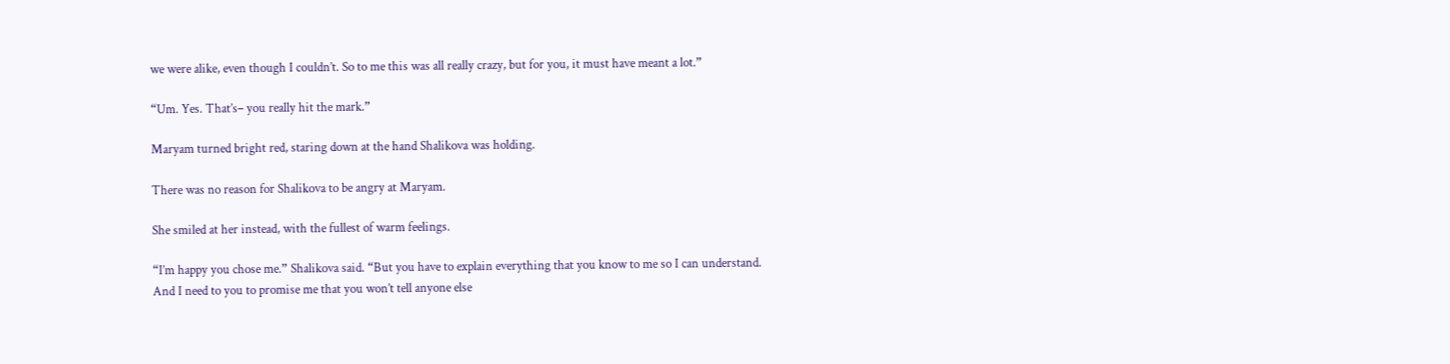we were alike, even though I couldn’t. So to me this was all really crazy, but for you, it must have meant a lot.”

“Um. Yes. That’s– you really hit the mark.”

Maryam turned bright red, staring down at the hand Shalikova was holding.

There was no reason for Shalikova to be angry at Maryam.

She smiled at her instead, with the fullest of warm feelings.

“I’m happy you chose me.” Shalikova said. “But you have to explain everything that you know to me so I can understand. And I need to you to promise me that you won’t tell anyone else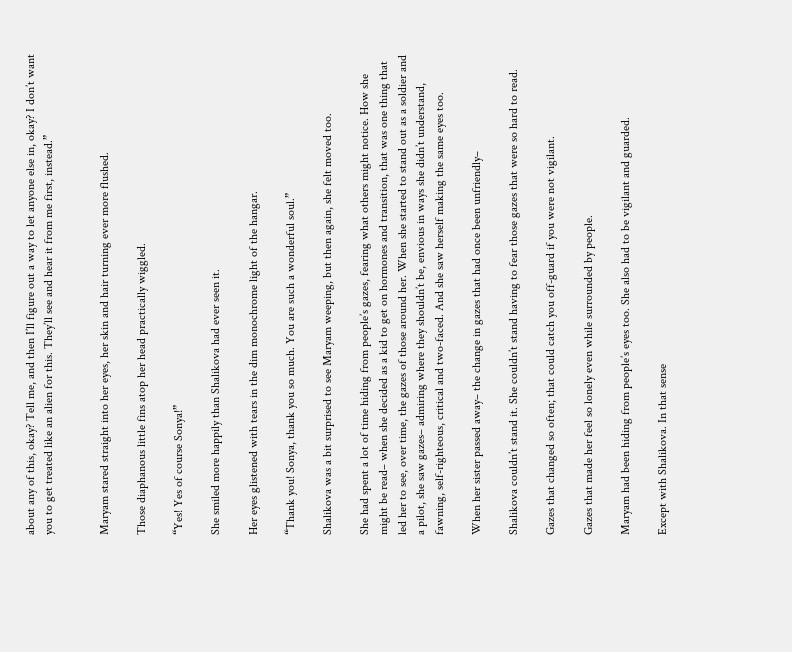about any of this, okay? Tell me, and then I’ll figure out a way to let anyone else in, okay? I don’t want you to get treated like an alien for this. They’ll see and hear it from me first, instead.”


Maryam stared straight into her eyes, her skin and hair turning ever more flushed.

Those diaphanous little fins atop her head practically wiggled.

“Yes! Yes of course Sonya!”

She smiled more happily than Shalikova had ever seen it.

Her eyes glistened with tears in the dim monochrome light of the hangar.

“Thank you! Sonya, thank you so much. You are such a wonderful soul.”

Shalikova was a bit surprised to see Maryam weeping, but then again, she felt moved too.

She had spent a lot of time hiding from people’s gazes, fearing what others might notice. How she might be read– when she decided as a kid to get on hormones and transition, that was one thing that led her to see, over time, the gazes of those around her. When she started to stand out as a soldier and a pilot, she saw gazes– admiring where they shouldn’t be, envious in ways she didn’t understand, fawning, self-righteous, critical and two-faced. And she saw herself making the same eyes too.

When her sister passed away– the change in gazes that had once been unfriendly–

Shalikova couldn’t stand it. She couldn’t stand having to fear those gazes that were so hard to read.

Gazes that changed so often; that could catch you off-guard if you were not vigilant.

Gazes that made her feel so lonely even while surrounded by people.

Maryam had been hiding from people’s eyes too. She also had to be vigilant and guarded.

Except with Shalikova. In that sense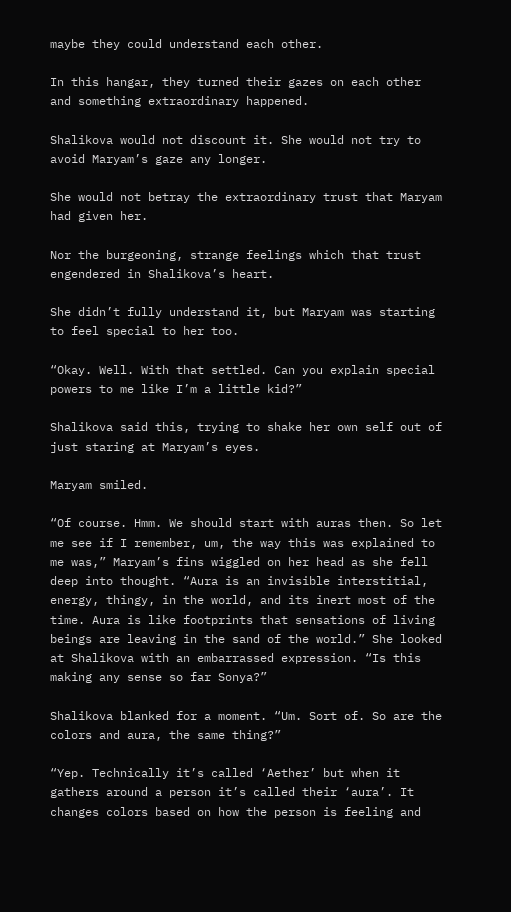maybe they could understand each other.

In this hangar, they turned their gazes on each other and something extraordinary happened.

Shalikova would not discount it. She would not try to avoid Maryam’s gaze any longer.

She would not betray the extraordinary trust that Maryam had given her.

Nor the burgeoning, strange feelings which that trust engendered in Shalikova’s heart.

She didn’t fully understand it, but Maryam was starting to feel special to her too.

“Okay. Well. With that settled. Can you explain special powers to me like I’m a little kid?”

Shalikova said this, trying to shake her own self out of just staring at Maryam’s eyes.

Maryam smiled.

“Of course. Hmm. We should start with auras then. So let me see if I remember, um, the way this was explained to me was,” Maryam’s fins wiggled on her head as she fell deep into thought. “Aura is an invisible interstitial, energy, thingy, in the world, and its inert most of the time. Aura is like footprints that sensations of living beings are leaving in the sand of the world.” She looked at Shalikova with an embarrassed expression. “Is this making any sense so far Sonya?”

Shalikova blanked for a moment. “Um. Sort of. So are the colors and aura, the same thing?”

“Yep. Technically it’s called ‘Aether’ but when it gathers around a person it’s called their ‘aura’. It changes colors based on how the person is feeling and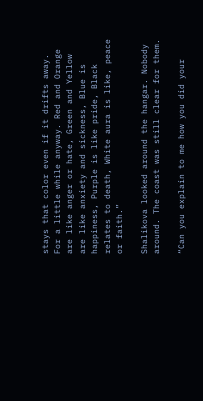stays that color even if it drifts away. For a little while anyway. Red and Orange are like anger or hate, Green and Yellow are like anxiety and sickness, Blue is happiness, Purple is like pride, Black relates to death, White aura is like, peace or faith.”

Shalikova looked around the hangar. Nobody around. The coast was still clear for them.

“Can you explain to me how you did your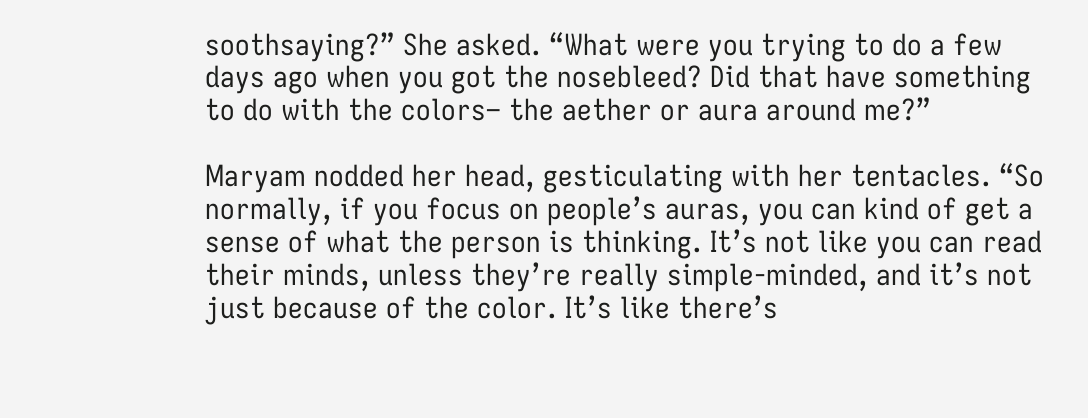soothsaying?” She asked. “What were you trying to do a few days ago when you got the nosebleed? Did that have something to do with the colors– the aether or aura around me?”

Maryam nodded her head, gesticulating with her tentacles. “So normally, if you focus on people’s auras, you can kind of get a sense of what the person is thinking. It’s not like you can read their minds, unless they’re really simple-minded, and it’s not just because of the color. It’s like there’s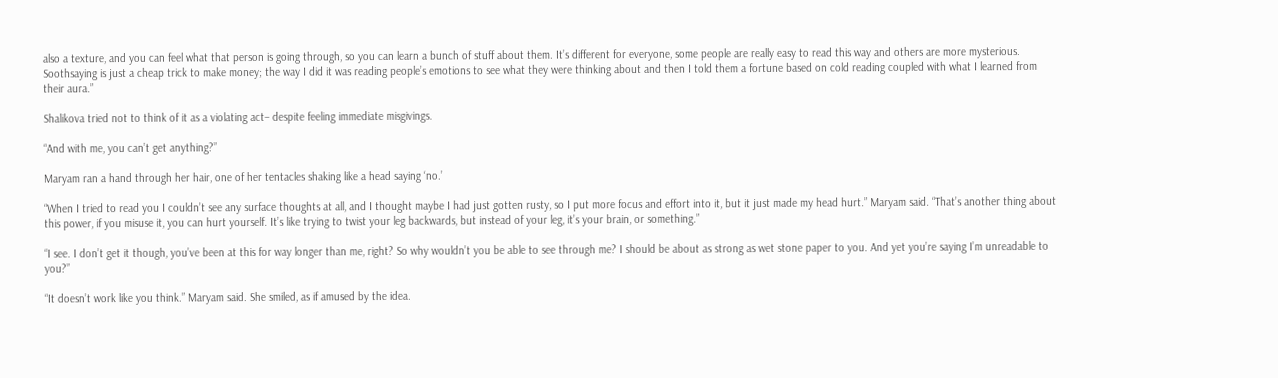also a texture, and you can feel what that person is going through, so you can learn a bunch of stuff about them. It’s different for everyone, some people are really easy to read this way and others are more mysterious. Soothsaying is just a cheap trick to make money; the way I did it was reading people’s emotions to see what they were thinking about and then I told them a fortune based on cold reading coupled with what I learned from their aura.”

Shalikova tried not to think of it as a violating act– despite feeling immediate misgivings.

“And with me, you can’t get anything?”

Maryam ran a hand through her hair, one of her tentacles shaking like a head saying ‘no.’

“When I tried to read you I couldn’t see any surface thoughts at all, and I thought maybe I had just gotten rusty, so I put more focus and effort into it, but it just made my head hurt.” Maryam said. “That’s another thing about this power, if you misuse it, you can hurt yourself. It’s like trying to twist your leg backwards, but instead of your leg, it’s your brain, or something.”

“I see. I don’t get it though, you’ve been at this for way longer than me, right? So why wouldn’t you be able to see through me? I should be about as strong as wet stone paper to you. And yet you’re saying I’m unreadable to you?”

“It doesn’t work like you think.” Maryam said. She smiled, as if amused by the idea.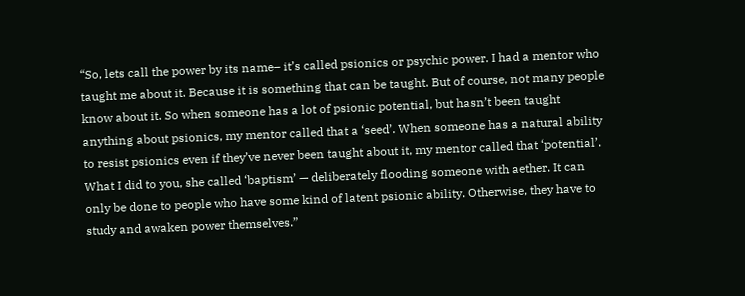“So, lets call the power by its name– it’s called psionics or psychic power. I had a mentor who taught me about it. Because it is something that can be taught. But of course, not many people know about it. So when someone has a lot of psionic potential, but hasn’t been taught anything about psionics, my mentor called that a ‘seed’. When someone has a natural ability to resist psionics even if they’ve never been taught about it, my mentor called that ‘potential’. What I did to you, she called ‘baptism’ — deliberately flooding someone with aether. It can only be done to people who have some kind of latent psionic ability. Otherwise, they have to study and awaken power themselves.”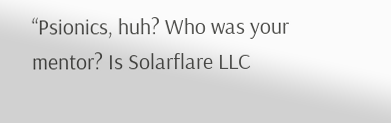“Psionics, huh? Who was your mentor? Is Solarflare LLC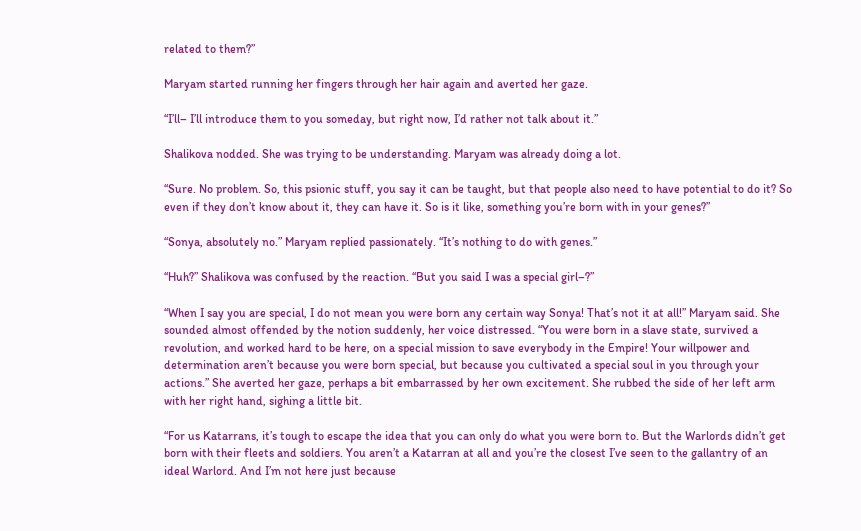related to them?”

Maryam started running her fingers through her hair again and averted her gaze.

“I’ll– I’ll introduce them to you someday, but right now, I’d rather not talk about it.”

Shalikova nodded. She was trying to be understanding. Maryam was already doing a lot.

“Sure. No problem. So, this psionic stuff, you say it can be taught, but that people also need to have potential to do it? So even if they don’t know about it, they can have it. So is it like, something you’re born with in your genes?”

“Sonya, absolutely no.” Maryam replied passionately. “It’s nothing to do with genes.”

“Huh?” Shalikova was confused by the reaction. “But you said I was a special girl–?”

“When I say you are special, I do not mean you were born any certain way Sonya! That’s not it at all!” Maryam said. She sounded almost offended by the notion suddenly, her voice distressed. “You were born in a slave state, survived a revolution, and worked hard to be here, on a special mission to save everybody in the Empire! Your willpower and determination aren’t because you were born special, but because you cultivated a special soul in you through your actions.” She averted her gaze, perhaps a bit embarrassed by her own excitement. She rubbed the side of her left arm with her right hand, sighing a little bit.

“For us Katarrans, it’s tough to escape the idea that you can only do what you were born to. But the Warlords didn’t get born with their fleets and soldiers. You aren’t a Katarran at all and you’re the closest I’ve seen to the gallantry of an ideal Warlord. And I’m not here just because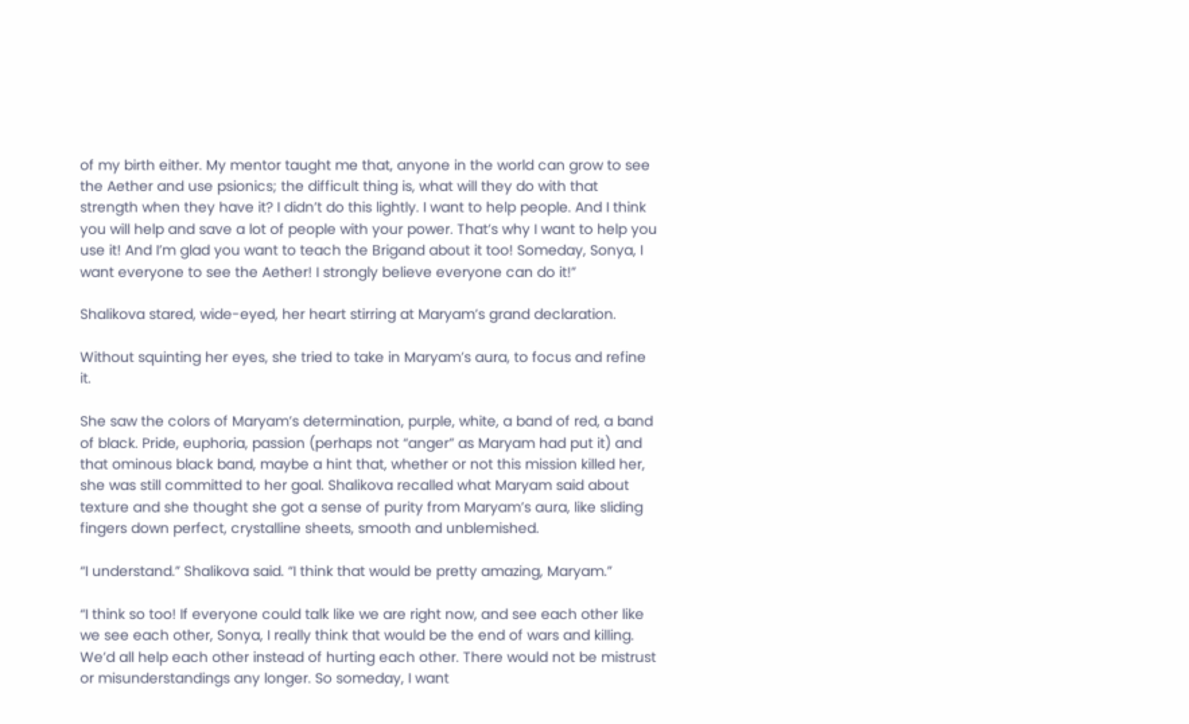of my birth either. My mentor taught me that, anyone in the world can grow to see the Aether and use psionics; the difficult thing is, what will they do with that strength when they have it? I didn’t do this lightly. I want to help people. And I think you will help and save a lot of people with your power. That’s why I want to help you use it! And I’m glad you want to teach the Brigand about it too! Someday, Sonya, I want everyone to see the Aether! I strongly believe everyone can do it!”

Shalikova stared, wide-eyed, her heart stirring at Maryam’s grand declaration.

Without squinting her eyes, she tried to take in Maryam’s aura, to focus and refine it.

She saw the colors of Maryam’s determination, purple, white, a band of red, a band of black. Pride, euphoria, passion (perhaps not “anger” as Maryam had put it) and that ominous black band, maybe a hint that, whether or not this mission killed her, she was still committed to her goal. Shalikova recalled what Maryam said about texture and she thought she got a sense of purity from Maryam’s aura, like sliding fingers down perfect, crystalline sheets, smooth and unblemished.

“I understand.” Shalikova said. “I think that would be pretty amazing, Maryam.”

“I think so too! If everyone could talk like we are right now, and see each other like we see each other, Sonya, I really think that would be the end of wars and killing. We’d all help each other instead of hurting each other. There would not be mistrust or misunderstandings any longer. So someday, I want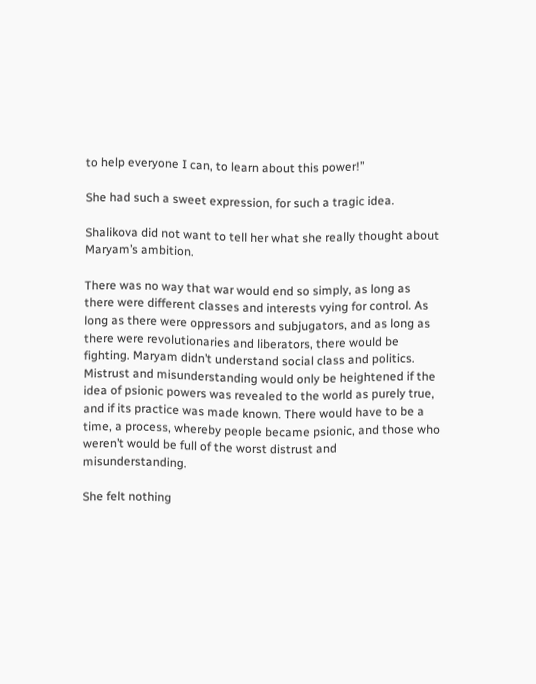to help everyone I can, to learn about this power!”

She had such a sweet expression, for such a tragic idea.

Shalikova did not want to tell her what she really thought about Maryam’s ambition.

There was no way that war would end so simply, as long as there were different classes and interests vying for control. As long as there were oppressors and subjugators, and as long as there were revolutionaries and liberators, there would be fighting. Maryam didn’t understand social class and politics. Mistrust and misunderstanding would only be heightened if the idea of psionic powers was revealed to the world as purely true, and if its practice was made known. There would have to be a time, a process, whereby people became psionic, and those who weren’t would be full of the worst distrust and misunderstanding.

She felt nothing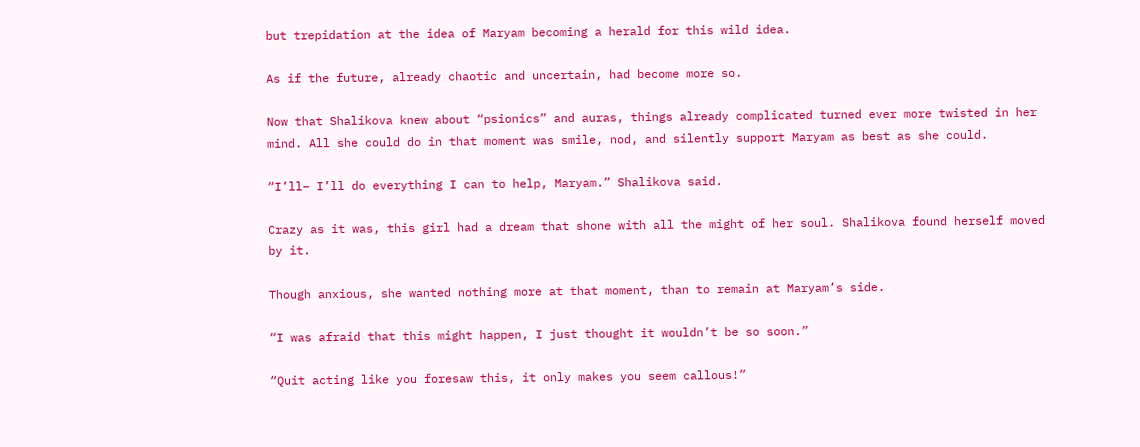but trepidation at the idea of Maryam becoming a herald for this wild idea.

As if the future, already chaotic and uncertain, had become more so.

Now that Shalikova knew about “psionics” and auras, things already complicated turned ever more twisted in her mind. All she could do in that moment was smile, nod, and silently support Maryam as best as she could.

“I’ll– I’ll do everything I can to help, Maryam.” Shalikova said.

Crazy as it was, this girl had a dream that shone with all the might of her soul. Shalikova found herself moved by it.

Though anxious, she wanted nothing more at that moment, than to remain at Maryam’s side.

“I was afraid that this might happen, I just thought it wouldn’t be so soon.”

“Quit acting like you foresaw this, it only makes you seem callous!”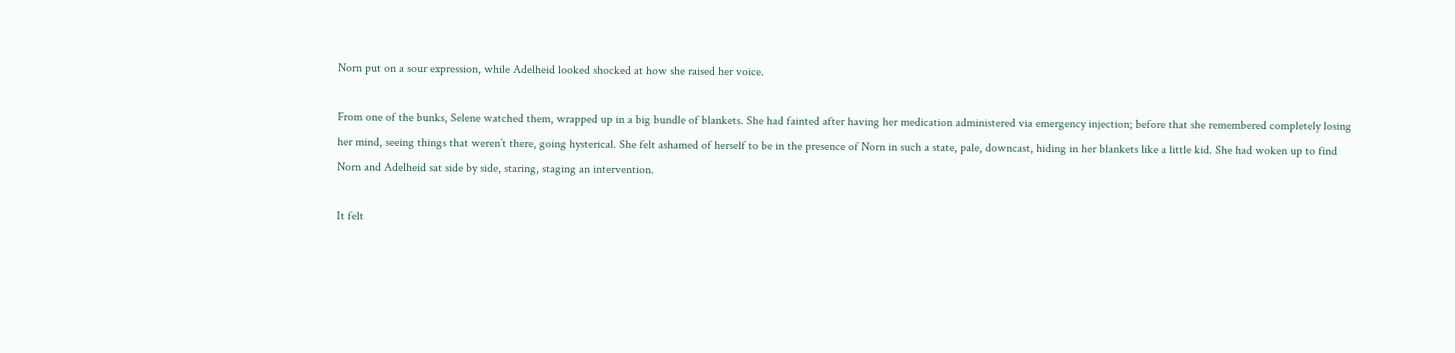Norn put on a sour expression, while Adelheid looked shocked at how she raised her voice.

From one of the bunks, Selene watched them, wrapped up in a big bundle of blankets. She had fainted after having her medication administered via emergency injection; before that she remembered completely losing her mind, seeing things that weren’t there, going hysterical. She felt ashamed of herself to be in the presence of Norn in such a state, pale, downcast, hiding in her blankets like a little kid. She had woken up to find Norn and Adelheid sat side by side, staring, staging an intervention.

It felt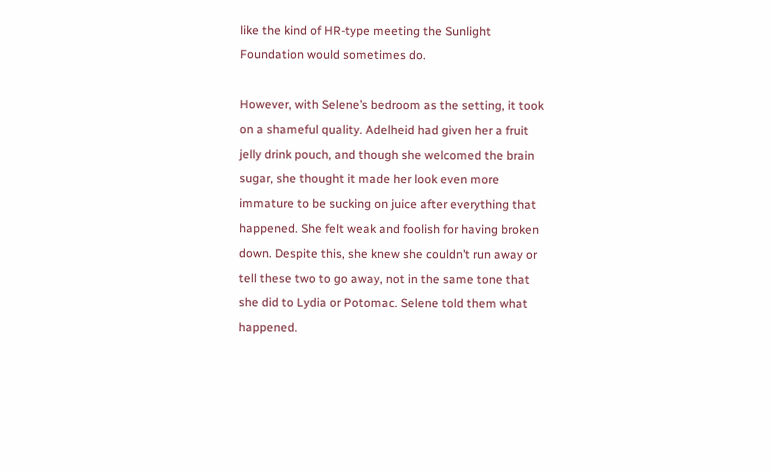like the kind of HR-type meeting the Sunlight Foundation would sometimes do.

However, with Selene’s bedroom as the setting, it took on a shameful quality. Adelheid had given her a fruit jelly drink pouch, and though she welcomed the brain sugar, she thought it made her look even more immature to be sucking on juice after everything that happened. She felt weak and foolish for having broken down. Despite this, she knew she couldn’t run away or tell these two to go away, not in the same tone that she did to Lydia or Potomac. Selene told them what happened.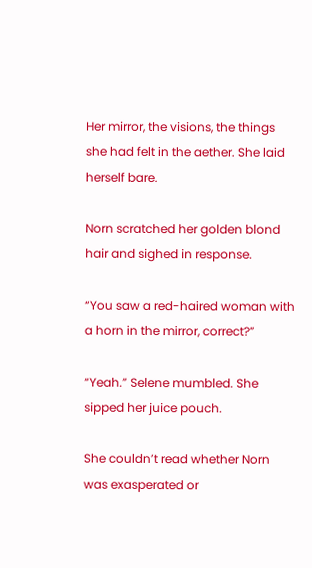Her mirror, the visions, the things she had felt in the aether. She laid herself bare.

Norn scratched her golden blond hair and sighed in response.

“You saw a red-haired woman with a horn in the mirror, correct?”

“Yeah.” Selene mumbled. She sipped her juice pouch.

She couldn’t read whether Norn was exasperated or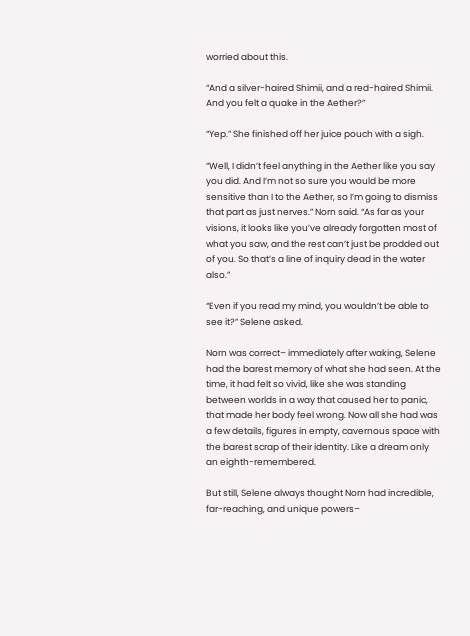worried about this.

“And a silver-haired Shimii, and a red-haired Shimii. And you felt a quake in the Aether?”

“Yep.” She finished off her juice pouch with a sigh.

“Well, I didn’t feel anything in the Aether like you say you did. And I’m not so sure you would be more sensitive than I to the Aether, so I’m going to dismiss that part as just nerves.” Norn said. “As far as your visions, it looks like you’ve already forgotten most of what you saw, and the rest can’t just be prodded out of you. So that’s a line of inquiry dead in the water also.”

“Even if you read my mind, you wouldn’t be able to see it?” Selene asked.

Norn was correct– immediately after waking, Selene had the barest memory of what she had seen. At the time, it had felt so vivid, like she was standing between worlds in a way that caused her to panic, that made her body feel wrong. Now all she had was a few details, figures in empty, cavernous space with the barest scrap of their identity. Like a dream only an eighth-remembered.

But still, Selene always thought Norn had incredible, far-reaching, and unique powers–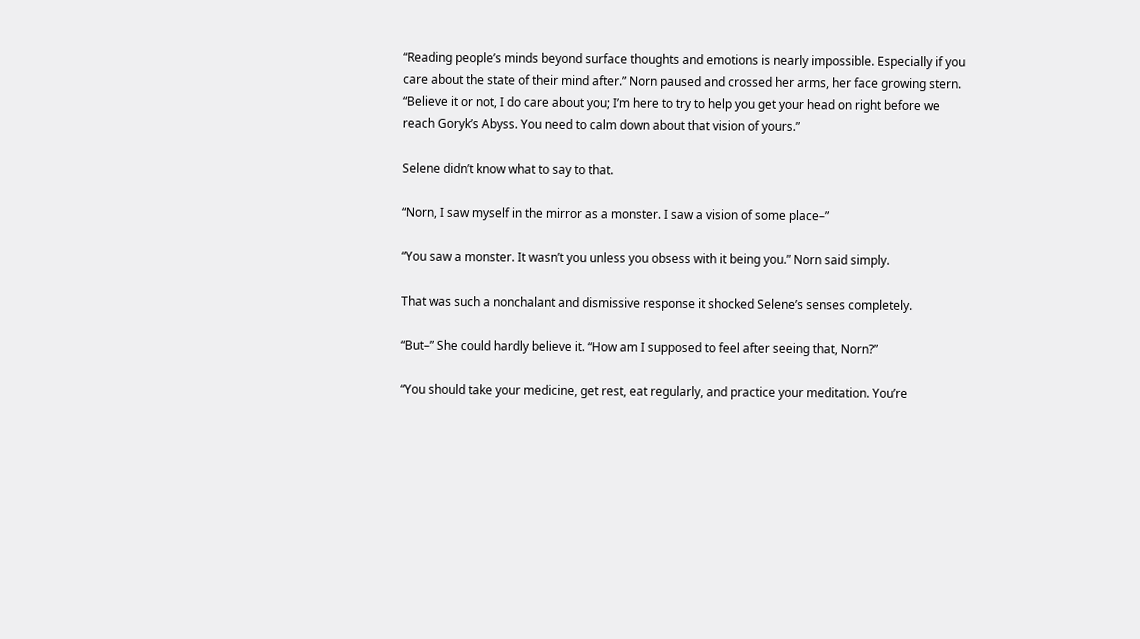“Reading people’s minds beyond surface thoughts and emotions is nearly impossible. Especially if you care about the state of their mind after.” Norn paused and crossed her arms, her face growing stern. “Believe it or not, I do care about you; I’m here to try to help you get your head on right before we reach Goryk’s Abyss. You need to calm down about that vision of yours.”

Selene didn’t know what to say to that.

“Norn, I saw myself in the mirror as a monster. I saw a vision of some place–”

“You saw a monster. It wasn’t you unless you obsess with it being you.” Norn said simply.

That was such a nonchalant and dismissive response it shocked Selene’s senses completely.

“But–” She could hardly believe it. “How am I supposed to feel after seeing that, Norn?”

“You should take your medicine, get rest, eat regularly, and practice your meditation. You’re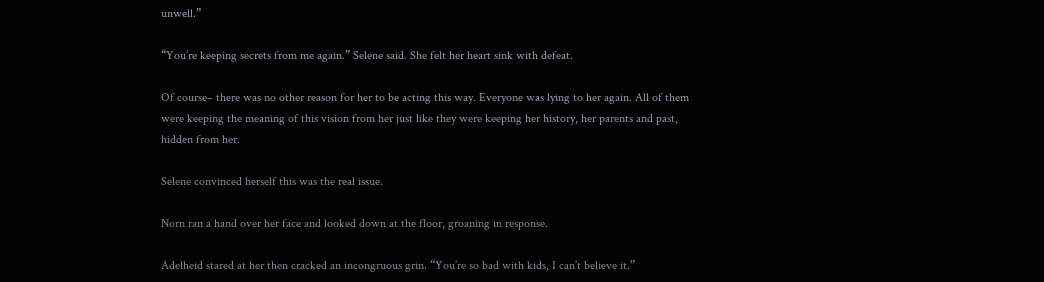unwell.”

“You’re keeping secrets from me again.” Selene said. She felt her heart sink with defeat.

Of course– there was no other reason for her to be acting this way. Everyone was lying to her again. All of them were keeping the meaning of this vision from her just like they were keeping her history, her parents and past, hidden from her.

Selene convinced herself this was the real issue.

Norn ran a hand over her face and looked down at the floor, groaning in response.

Adelheid stared at her then cracked an incongruous grin. “You’re so bad with kids, I can’t believe it.”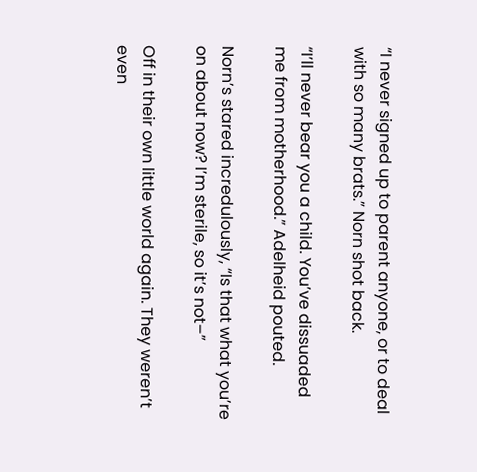“I never signed up to parent anyone, or to deal with so many brats.” Norn shot back.

“I’ll never bear you a child. You’ve dissuaded me from motherhood.” Adelheid pouted.

Norn’s stared incredulously, “Is that what you’re on about now? I’m sterile, so it’s not–”

Off in their own little world again. They weren’t even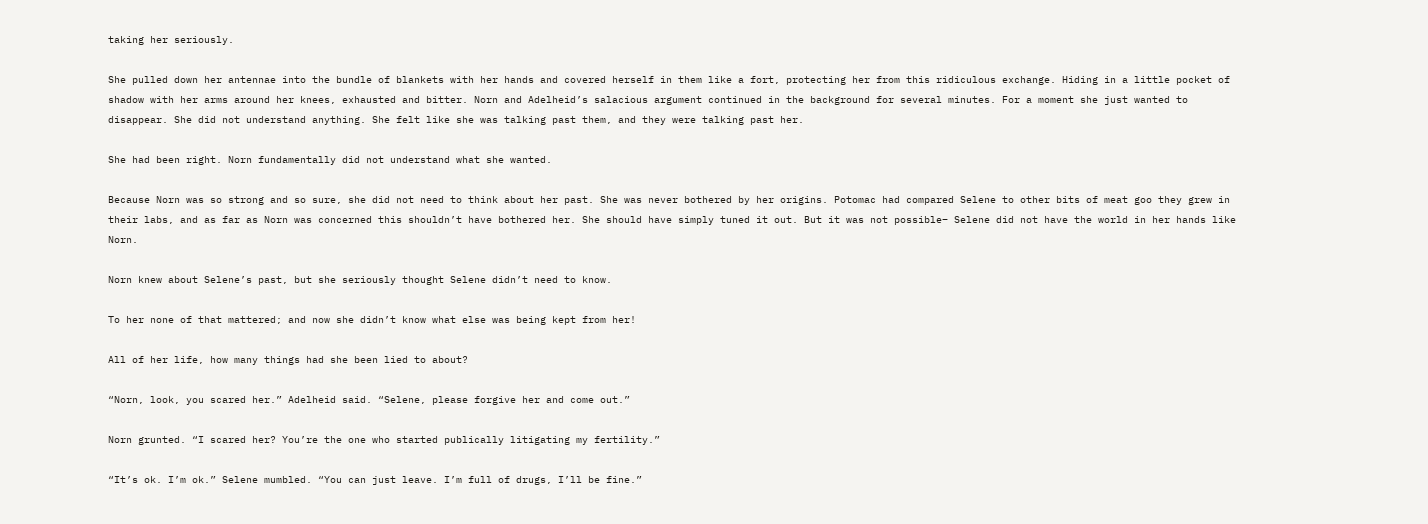taking her seriously.

She pulled down her antennae into the bundle of blankets with her hands and covered herself in them like a fort, protecting her from this ridiculous exchange. Hiding in a little pocket of shadow with her arms around her knees, exhausted and bitter. Norn and Adelheid’s salacious argument continued in the background for several minutes. For a moment she just wanted to disappear. She did not understand anything. She felt like she was talking past them, and they were talking past her.

She had been right. Norn fundamentally did not understand what she wanted.

Because Norn was so strong and so sure, she did not need to think about her past. She was never bothered by her origins. Potomac had compared Selene to other bits of meat goo they grew in their labs, and as far as Norn was concerned this shouldn’t have bothered her. She should have simply tuned it out. But it was not possible– Selene did not have the world in her hands like Norn.

Norn knew about Selene’s past, but she seriously thought Selene didn’t need to know.

To her none of that mattered; and now she didn’t know what else was being kept from her!

All of her life, how many things had she been lied to about?

“Norn, look, you scared her.” Adelheid said. “Selene, please forgive her and come out.”

Norn grunted. “I scared her? You’re the one who started publically litigating my fertility.”

“It’s ok. I’m ok.” Selene mumbled. “You can just leave. I’m full of drugs, I’ll be fine.”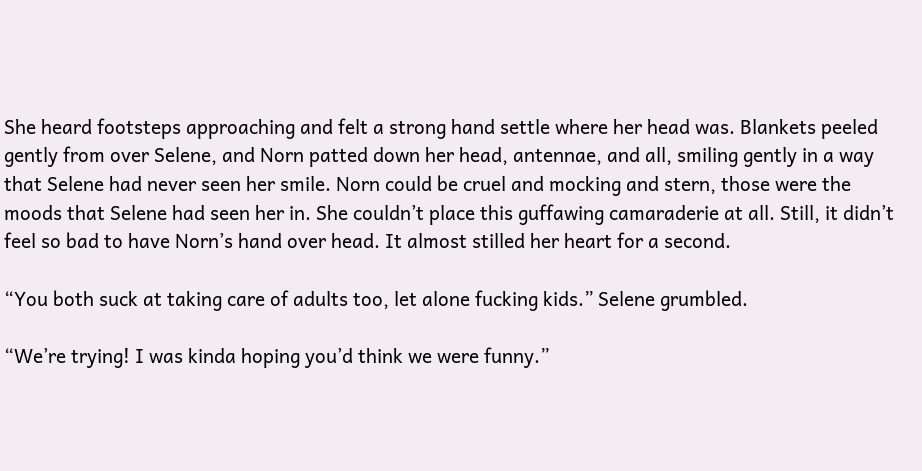She heard footsteps approaching and felt a strong hand settle where her head was. Blankets peeled gently from over Selene, and Norn patted down her head, antennae, and all, smiling gently in a way that Selene had never seen her smile. Norn could be cruel and mocking and stern, those were the moods that Selene had seen her in. She couldn’t place this guffawing camaraderie at all. Still, it didn’t feel so bad to have Norn’s hand over head. It almost stilled her heart for a second.

“You both suck at taking care of adults too, let alone fucking kids.” Selene grumbled.

“We’re trying! I was kinda hoping you’d think we were funny.”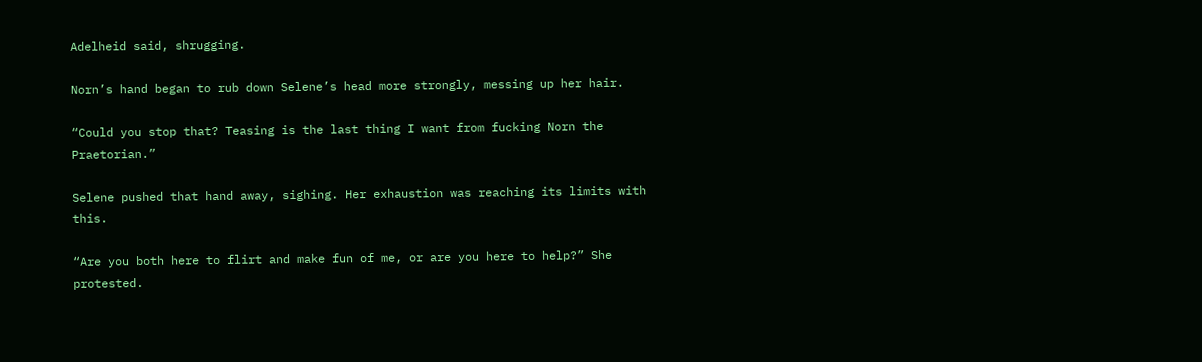Adelheid said, shrugging.

Norn’s hand began to rub down Selene’s head more strongly, messing up her hair.

“Could you stop that? Teasing is the last thing I want from fucking Norn the Praetorian.”

Selene pushed that hand away, sighing. Her exhaustion was reaching its limits with this.

“Are you both here to flirt and make fun of me, or are you here to help?” She protested.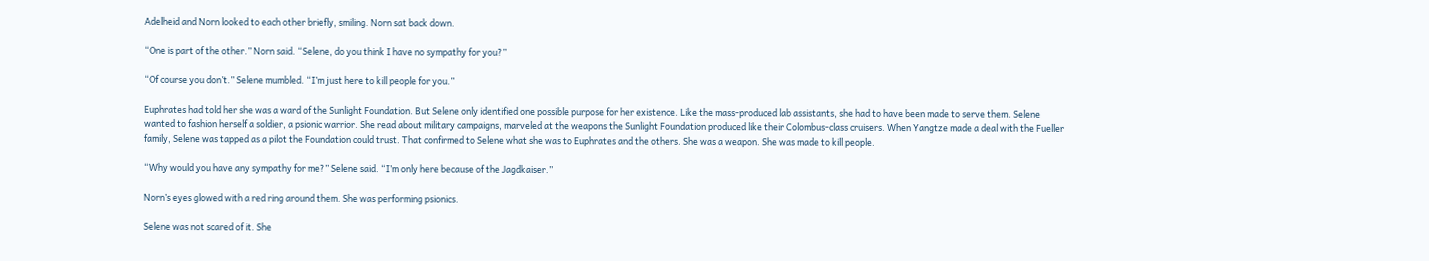Adelheid and Norn looked to each other briefly, smiling. Norn sat back down.

“One is part of the other.” Norn said. “Selene, do you think I have no sympathy for you?”

“Of course you don’t.” Selene mumbled. “I’m just here to kill people for you.”

Euphrates had told her she was a ward of the Sunlight Foundation. But Selene only identified one possible purpose for her existence. Like the mass-produced lab assistants, she had to have been made to serve them. Selene wanted to fashion herself a soldier, a psionic warrior. She read about military campaigns, marveled at the weapons the Sunlight Foundation produced like their Colombus-class cruisers. When Yangtze made a deal with the Fueller family, Selene was tapped as a pilot the Foundation could trust. That confirmed to Selene what she was to Euphrates and the others. She was a weapon. She was made to kill people.

“Why would you have any sympathy for me?” Selene said. “I’m only here because of the Jagdkaiser.”

Norn’s eyes glowed with a red ring around them. She was performing psionics.

Selene was not scared of it. She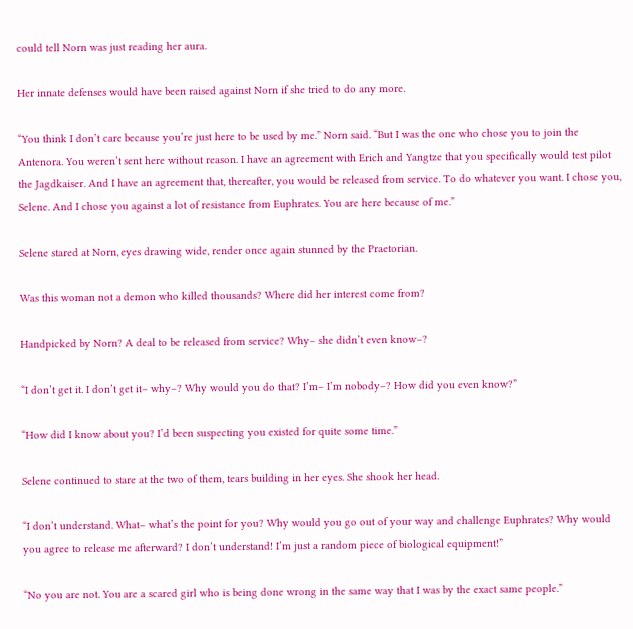could tell Norn was just reading her aura.

Her innate defenses would have been raised against Norn if she tried to do any more.

“You think I don’t care because you’re just here to be used by me.” Norn said. “But I was the one who chose you to join the Antenora. You weren’t sent here without reason. I have an agreement with Erich and Yangtze that you specifically would test pilot the Jagdkaiser. And I have an agreement that, thereafter, you would be released from service. To do whatever you want. I chose you, Selene. And I chose you against a lot of resistance from Euphrates. You are here because of me.”

Selene stared at Norn, eyes drawing wide, render once again stunned by the Praetorian.

Was this woman not a demon who killed thousands? Where did her interest come from?

Handpicked by Norn? A deal to be released from service? Why– she didn’t even know–?

“I don’t get it. I don’t get it– why–? Why would you do that? I’m– I’m nobody–? How did you even know?”

“How did I know about you? I’d been suspecting you existed for quite some time.”

Selene continued to stare at the two of them, tears building in her eyes. She shook her head.

“I don’t understand. What– what’s the point for you? Why would you go out of your way and challenge Euphrates? Why would you agree to release me afterward? I don’t understand! I’m just a random piece of biological equipment!”

“No you are not. You are a scared girl who is being done wrong in the same way that I was by the exact same people.”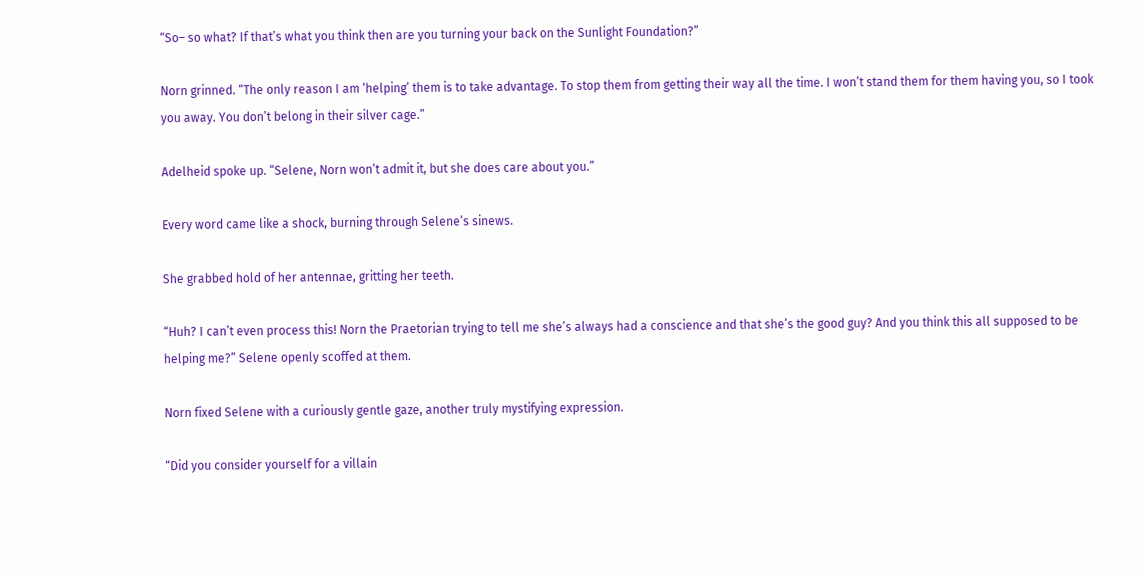“So– so what? If that’s what you think then are you turning your back on the Sunlight Foundation?”

Norn grinned. “The only reason I am ‘helping’ them is to take advantage. To stop them from getting their way all the time. I won’t stand them for them having you, so I took you away. You don’t belong in their silver cage.”

Adelheid spoke up. “Selene, Norn won’t admit it, but she does care about you.”

Every word came like a shock, burning through Selene’s sinews.

She grabbed hold of her antennae, gritting her teeth.

“Huh? I can’t even process this! Norn the Praetorian trying to tell me she’s always had a conscience and that she’s the good guy? And you think this all supposed to be helping me?” Selene openly scoffed at them.

Norn fixed Selene with a curiously gentle gaze, another truly mystifying expression.

“Did you consider yourself for a villain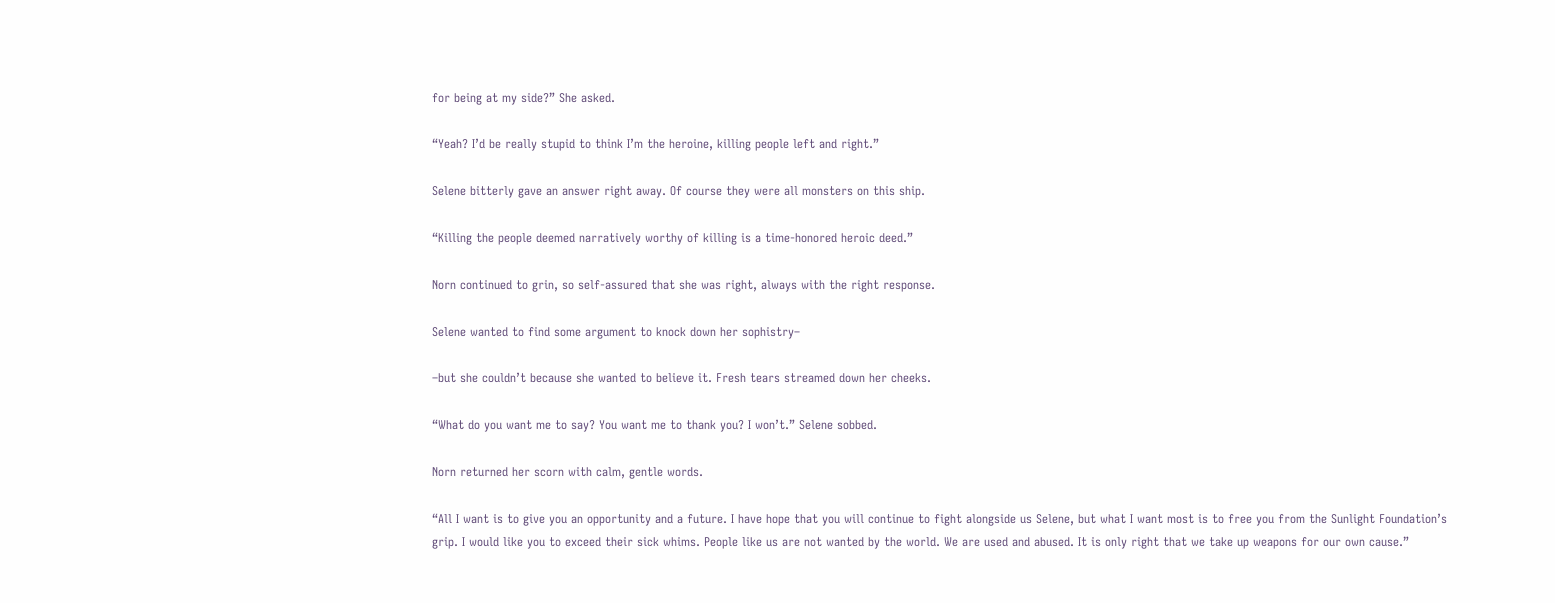for being at my side?” She asked.

“Yeah? I’d be really stupid to think I’m the heroine, killing people left and right.”

Selene bitterly gave an answer right away. Of course they were all monsters on this ship.

“Killing the people deemed narratively worthy of killing is a time-honored heroic deed.”

Norn continued to grin, so self-assured that she was right, always with the right response.

Selene wanted to find some argument to knock down her sophistry–

–but she couldn’t because she wanted to believe it. Fresh tears streamed down her cheeks.

“What do you want me to say? You want me to thank you? I won’t.” Selene sobbed.

Norn returned her scorn with calm, gentle words.

“All I want is to give you an opportunity and a future. I have hope that you will continue to fight alongside us Selene, but what I want most is to free you from the Sunlight Foundation’s grip. I would like you to exceed their sick whims. People like us are not wanted by the world. We are used and abused. It is only right that we take up weapons for our own cause.”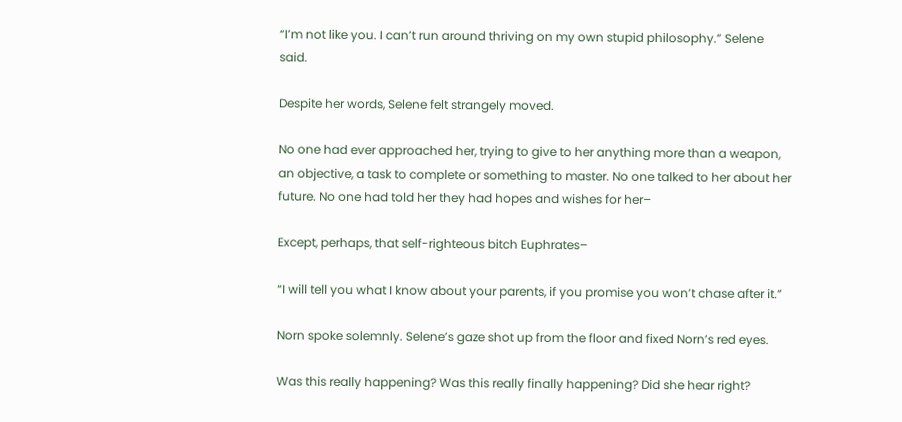“I’m not like you. I can’t run around thriving on my own stupid philosophy.” Selene said.

Despite her words, Selene felt strangely moved.

No one had ever approached her, trying to give to her anything more than a weapon, an objective, a task to complete or something to master. No one talked to her about her future. No one had told her they had hopes and wishes for her–

Except, perhaps, that self-righteous bitch Euphrates–

“I will tell you what I know about your parents, if you promise you won’t chase after it.”

Norn spoke solemnly. Selene’s gaze shot up from the floor and fixed Norn’s red eyes.

Was this really happening? Was this really finally happening? Did she hear right?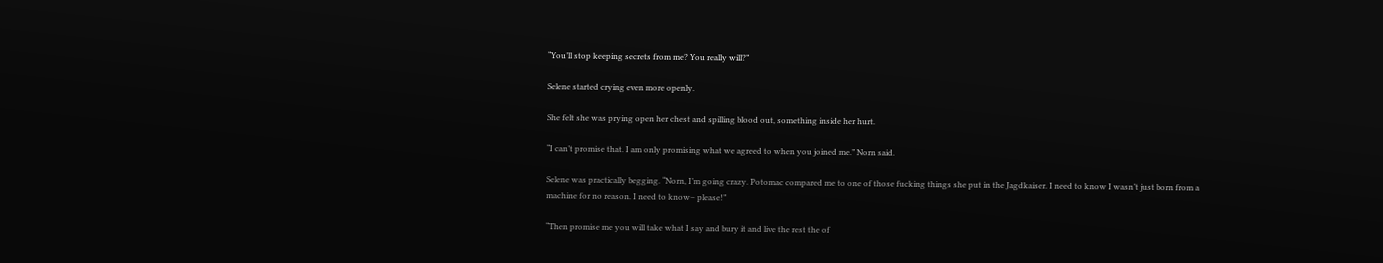“You’ll stop keeping secrets from me? You really will?”

Selene started crying even more openly.

She felt she was prying open her chest and spilling blood out, something inside her hurt.

“I can’t promise that. I am only promising what we agreed to when you joined me.” Norn said.

Selene was practically begging. “Norn, I’m going crazy. Potomac compared me to one of those fucking things she put in the Jagdkaiser. I need to know I wasn’t just born from a machine for no reason. I need to know– please!”

“Then promise me you will take what I say and bury it and live the rest the of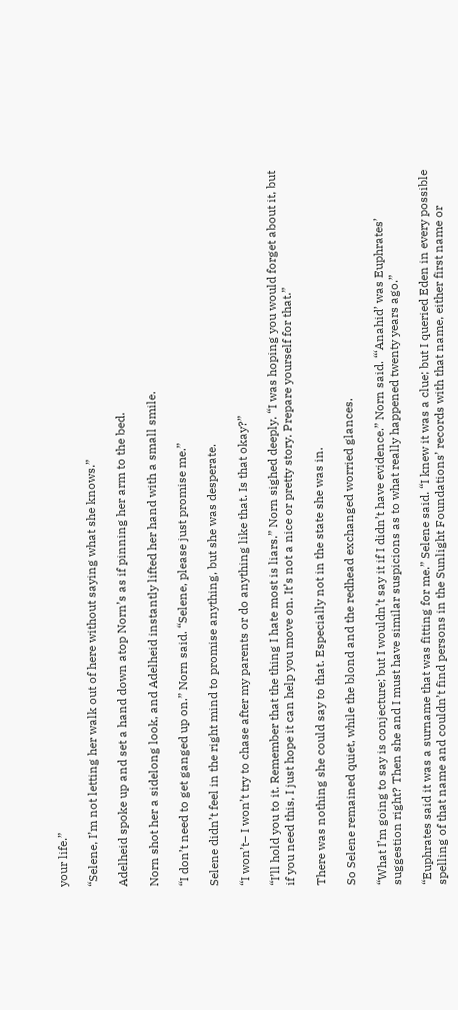your life.”

“Selene, I’m not letting her walk out of here without saying what she knows.”

Adelheid spoke up and set a hand down atop Norn’s as if pinning her arm to the bed.

Norn shot her a sidelong look, and Adelheid instantly lifted her hand with a small smile.

“I don’t need to get ganged up on.” Norn said. “Selene, please just promise me.”

Selene didn’t feel in the right mind to promise anything, but she was desperate.

“I won’t– I won’t try to chase after my parents or do anything like that. Is that okay?”

“I’ll hold you to it. Remember that the thing I hate most is liars.” Norn sighed deeply. “I was hoping you would forget about it, but if you need this, I just hope it can help you move on. It’s not a nice or pretty story. Prepare yourself for that.”

There was nothing she could say to that. Especially not in the state she was in.

So Selene remained quiet, while the blond and the redhead exchanged worried glances.

“What I’m going to say is conjecture; but I wouldn’t say it if I didn’t have evidence.” Norn said. “‘Anahid’ was Euphrates’ suggestion right? Then she and I must have similar suspicions as to what really happened twenty years ago.”

“Euphrates said it was a surname that was fitting for me.” Selene said. “I knew it was a clue; but I queried Eden in every possible spelling of that name and couldn’t find persons in the Sunlight Foundations’ records with that name, either first name or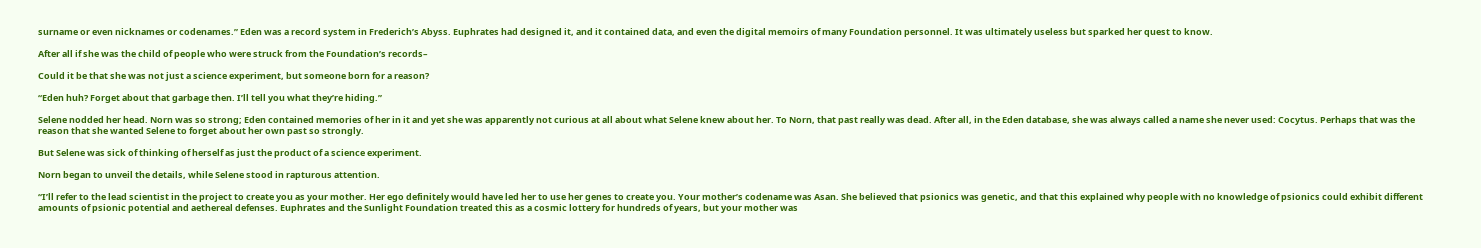surname or even nicknames or codenames.” Eden was a record system in Frederich’s Abyss. Euphrates had designed it, and it contained data, and even the digital memoirs of many Foundation personnel. It was ultimately useless but sparked her quest to know.

After all if she was the child of people who were struck from the Foundation’s records–

Could it be that she was not just a science experiment, but someone born for a reason?

“Eden huh? Forget about that garbage then. I’ll tell you what they’re hiding.”

Selene nodded her head. Norn was so strong; Eden contained memories of her in it and yet she was apparently not curious at all about what Selene knew about her. To Norn, that past really was dead. After all, in the Eden database, she was always called a name she never used: Cocytus. Perhaps that was the reason that she wanted Selene to forget about her own past so strongly.

But Selene was sick of thinking of herself as just the product of a science experiment.

Norn began to unveil the details, while Selene stood in rapturous attention.

“I’ll refer to the lead scientist in the project to create you as your mother. Her ego definitely would have led her to use her genes to create you. Your mother’s codename was Asan. She believed that psionics was genetic, and that this explained why people with no knowledge of psionics could exhibit different amounts of psionic potential and aethereal defenses. Euphrates and the Sunlight Foundation treated this as a cosmic lottery for hundreds of years, but your mother was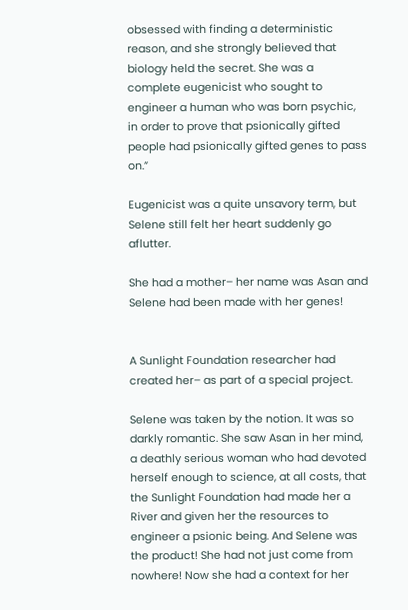obsessed with finding a deterministic reason, and she strongly believed that biology held the secret. She was a complete eugenicist who sought to engineer a human who was born psychic, in order to prove that psionically gifted people had psionically gifted genes to pass on.”

Eugenicist was a quite unsavory term, but Selene still felt her heart suddenly go aflutter.

She had a mother– her name was Asan and Selene had been made with her genes!


A Sunlight Foundation researcher had created her– as part of a special project.

Selene was taken by the notion. It was so darkly romantic. She saw Asan in her mind, a deathly serious woman who had devoted herself enough to science, at all costs, that the Sunlight Foundation had made her a River and given her the resources to engineer a psionic being. And Selene was the product! She had not just come from nowhere! Now she had a context for her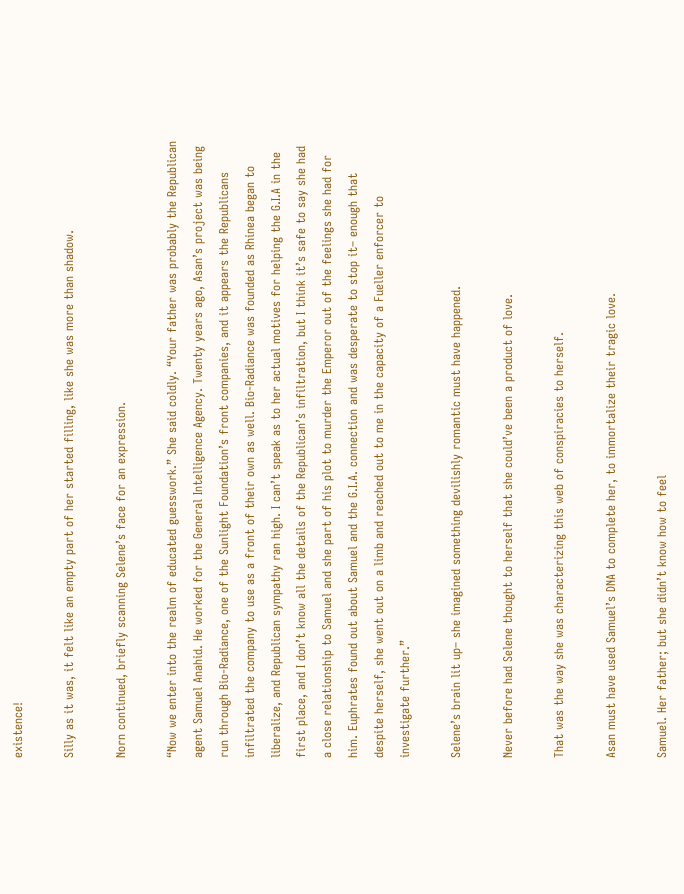existence!

Silly as it was, it felt like an empty part of her started filling, like she was more than shadow.

Norn continued, briefly scanning Selene’s face for an expression.

“Now we enter into the realm of educated guesswork.” She said coldly. “Your father was probably the Republican agent Samuel Anahid. He worked for the General Intelligence Agency. Twenty years ago, Asan’s project was being run through Bio-Radiance, one of the Sunlight Foundation’s front companies, and it appears the Republicans infiltrated the company to use as a front of their own as well. Bio-Radiance was founded as Rhinea began to liberalize, and Republican sympathy ran high. I can’t speak as to her actual motives for helping the G.I.A in the first place, and I don’t know all the details of the Republican’s infiltration, but I think it’s safe to say she had a close relationship to Samuel and she part of his plot to murder the Emperor out of the feelings she had for him. Euphrates found out about Samuel and the G.I.A. connection and was desperate to stop it– enough that despite herself, she went out on a limb and reached out to me in the capacity of a Fueller enforcer to investigate further.”

Selene’s brain lit up– she imagined something devilishly romantic must have happened.

Never before had Selene thought to herself that she could’ve been a product of love.

That was the way she was characterizing this web of conspiracies to herself.

Asan must have used Samuel’s DNA to complete her, to immortalize their tragic love.

Samuel. Her father; but she didn’t know how to feel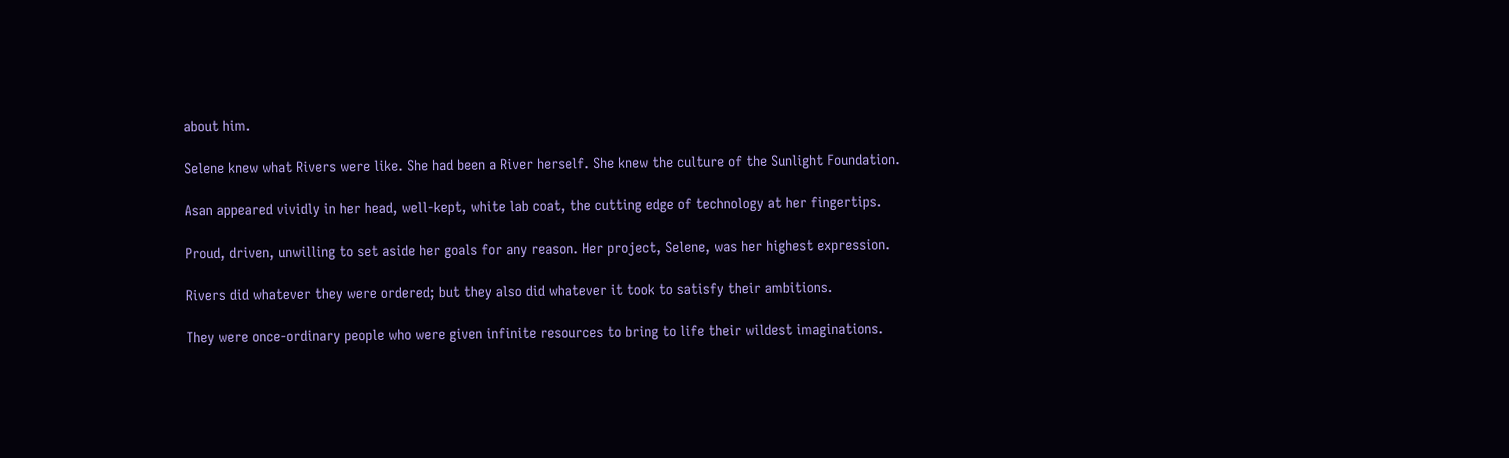about him.

Selene knew what Rivers were like. She had been a River herself. She knew the culture of the Sunlight Foundation.

Asan appeared vividly in her head, well-kept, white lab coat, the cutting edge of technology at her fingertips.

Proud, driven, unwilling to set aside her goals for any reason. Her project, Selene, was her highest expression.

Rivers did whatever they were ordered; but they also did whatever it took to satisfy their ambitions.

They were once-ordinary people who were given infinite resources to bring to life their wildest imaginations.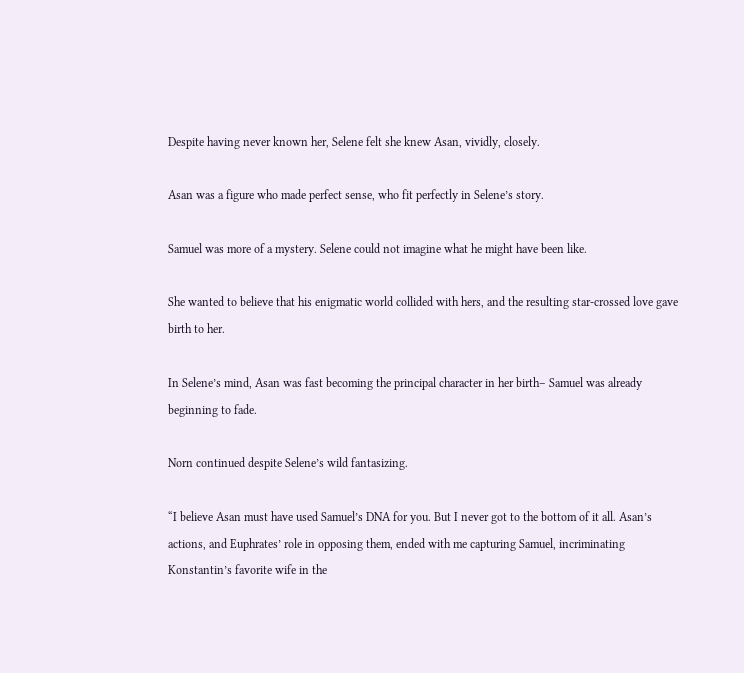Despite having never known her, Selene felt she knew Asan, vividly, closely.

Asan was a figure who made perfect sense, who fit perfectly in Selene’s story.

Samuel was more of a mystery. Selene could not imagine what he might have been like.

She wanted to believe that his enigmatic world collided with hers, and the resulting star-crossed love gave birth to her.

In Selene’s mind, Asan was fast becoming the principal character in her birth– Samuel was already beginning to fade.

Norn continued despite Selene’s wild fantasizing.

“I believe Asan must have used Samuel’s DNA for you. But I never got to the bottom of it all. Asan’s actions, and Euphrates’ role in opposing them, ended with me capturing Samuel, incriminating Konstantin’s favorite wife in the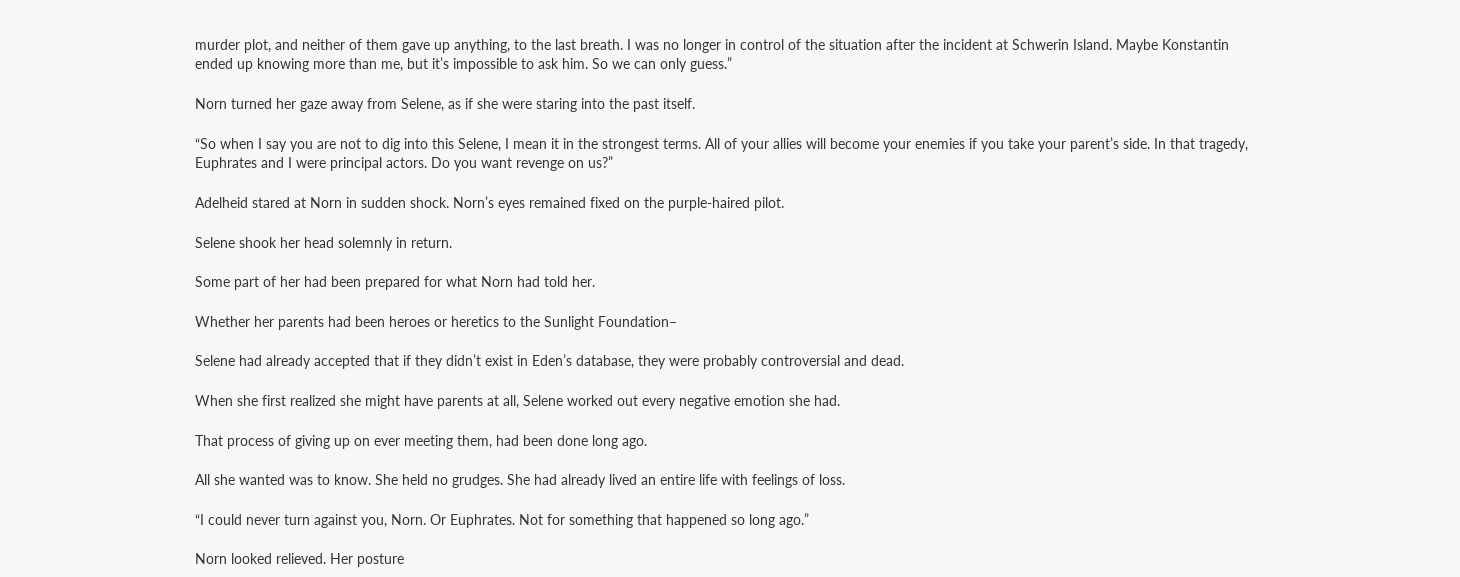murder plot, and neither of them gave up anything, to the last breath. I was no longer in control of the situation after the incident at Schwerin Island. Maybe Konstantin ended up knowing more than me, but it’s impossible to ask him. So we can only guess.”

Norn turned her gaze away from Selene, as if she were staring into the past itself.

“So when I say you are not to dig into this Selene, I mean it in the strongest terms. All of your allies will become your enemies if you take your parent’s side. In that tragedy, Euphrates and I were principal actors. Do you want revenge on us?”

Adelheid stared at Norn in sudden shock. Norn’s eyes remained fixed on the purple-haired pilot.

Selene shook her head solemnly in return.

Some part of her had been prepared for what Norn had told her.

Whether her parents had been heroes or heretics to the Sunlight Foundation–

Selene had already accepted that if they didn’t exist in Eden’s database, they were probably controversial and dead.

When she first realized she might have parents at all, Selene worked out every negative emotion she had.

That process of giving up on ever meeting them, had been done long ago.

All she wanted was to know. She held no grudges. She had already lived an entire life with feelings of loss.

“I could never turn against you, Norn. Or Euphrates. Not for something that happened so long ago.”

Norn looked relieved. Her posture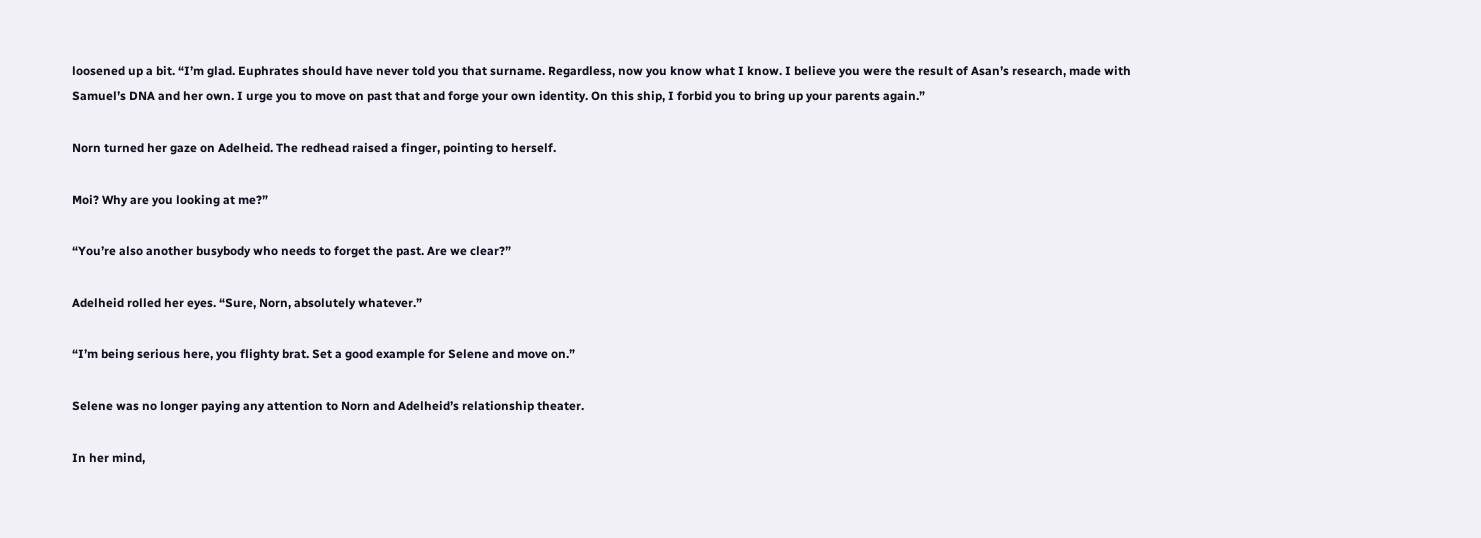loosened up a bit. “I’m glad. Euphrates should have never told you that surname. Regardless, now you know what I know. I believe you were the result of Asan’s research, made with Samuel’s DNA and her own. I urge you to move on past that and forge your own identity. On this ship, I forbid you to bring up your parents again.”

Norn turned her gaze on Adelheid. The redhead raised a finger, pointing to herself.

Moi? Why are you looking at me?”

“You’re also another busybody who needs to forget the past. Are we clear?”

Adelheid rolled her eyes. “Sure, Norn, absolutely whatever.”

“I’m being serious here, you flighty brat. Set a good example for Selene and move on.”

Selene was no longer paying any attention to Norn and Adelheid’s relationship theater.

In her mind,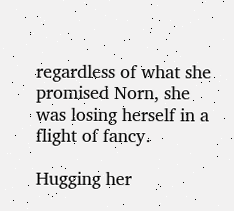regardless of what she promised Norn, she was losing herself in a flight of fancy.

Hugging her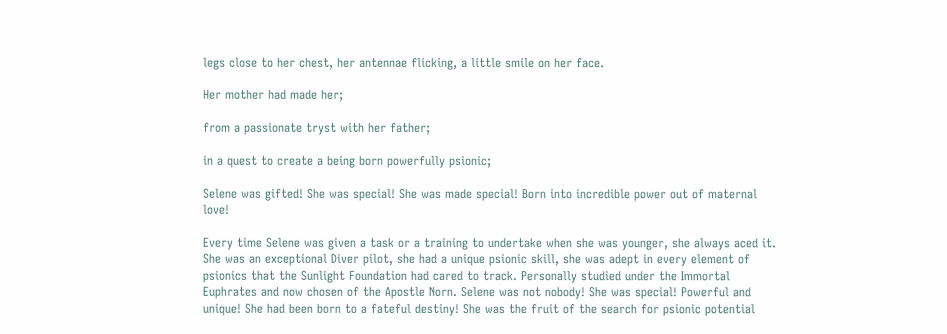legs close to her chest, her antennae flicking, a little smile on her face.

Her mother had made her;

from a passionate tryst with her father;

in a quest to create a being born powerfully psionic;

Selene was gifted! She was special! She was made special! Born into incredible power out of maternal love!

Every time Selene was given a task or a training to undertake when she was younger, she always aced it. She was an exceptional Diver pilot, she had a unique psionic skill, she was adept in every element of psionics that the Sunlight Foundation had cared to track. Personally studied under the Immortal Euphrates and now chosen of the Apostle Norn. Selene was not nobody! She was special! Powerful and unique! She had been born to a fateful destiny! She was the fruit of the search for psionic potential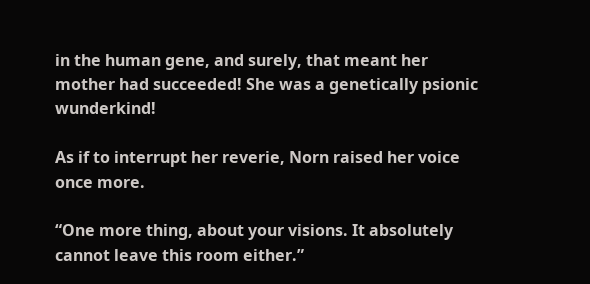in the human gene, and surely, that meant her mother had succeeded! She was a genetically psionic wunderkind!

As if to interrupt her reverie, Norn raised her voice once more.

“One more thing, about your visions. It absolutely cannot leave this room either.”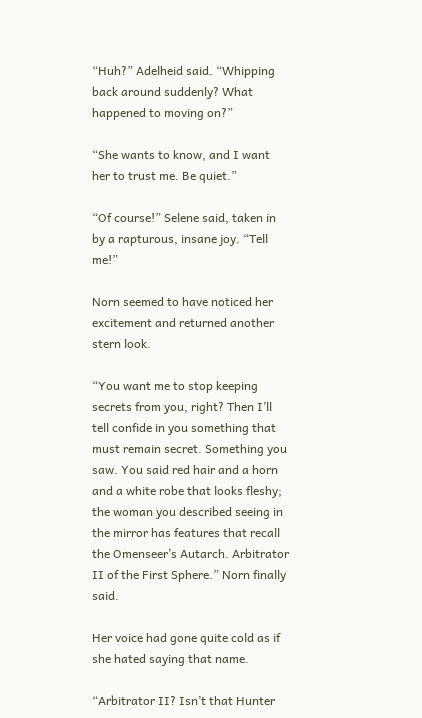“Huh?” Adelheid said. “Whipping back around suddenly? What happened to moving on?”

“She wants to know, and I want her to trust me. Be quiet.”

“Of course!” Selene said, taken in by a rapturous, insane joy. “Tell me!”

Norn seemed to have noticed her excitement and returned another stern look.

“You want me to stop keeping secrets from you, right? Then I’ll tell confide in you something that must remain secret. Something you saw. You said red hair and a horn and a white robe that looks fleshy; the woman you described seeing in the mirror has features that recall the Omenseer’s Autarch. Arbitrator II of the First Sphere.” Norn finally said.

Her voice had gone quite cold as if she hated saying that name.

“Arbitrator II? Isn’t that Hunter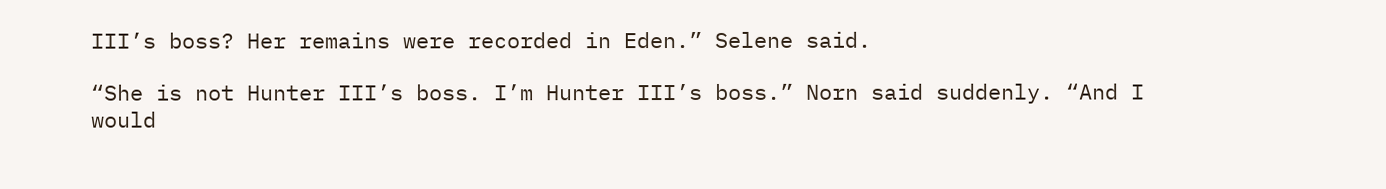III’s boss? Her remains were recorded in Eden.” Selene said.

“She is not Hunter III’s boss. I’m Hunter III’s boss.” Norn said suddenly. “And I would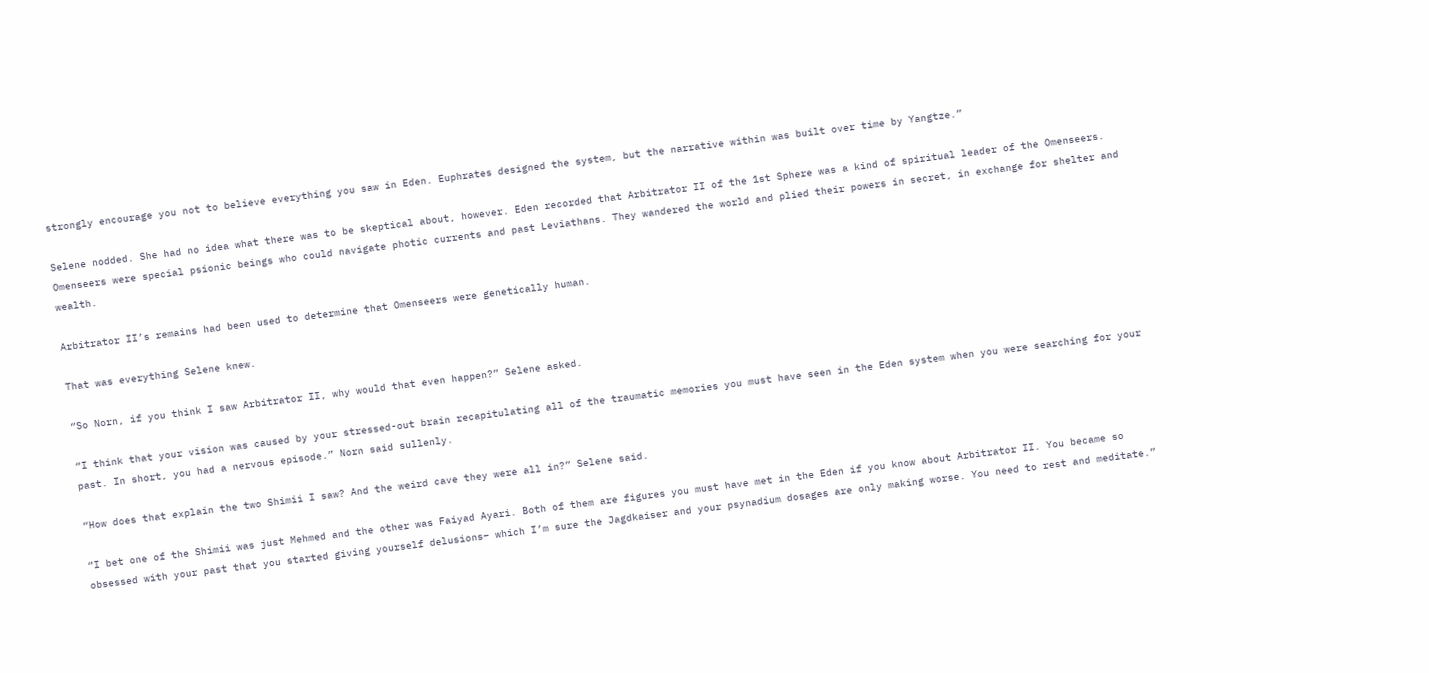strongly encourage you not to believe everything you saw in Eden. Euphrates designed the system, but the narrative within was built over time by Yangtze.”

Selene nodded. She had no idea what there was to be skeptical about, however. Eden recorded that Arbitrator II of the 1st Sphere was a kind of spiritual leader of the Omenseers. Omenseers were special psionic beings who could navigate photic currents and past Leviathans. They wandered the world and plied their powers in secret, in exchange for shelter and wealth.

Arbitrator II’s remains had been used to determine that Omenseers were genetically human.

That was everything Selene knew.

“So Norn, if you think I saw Arbitrator II, why would that even happen?” Selene asked.

“I think that your vision was caused by your stressed-out brain recapitulating all of the traumatic memories you must have seen in the Eden system when you were searching for your past. In short, you had a nervous episode.” Norn said sullenly.

“How does that explain the two Shimii I saw? And the weird cave they were all in?” Selene said.

“I bet one of the Shimii was just Mehmed and the other was Faiyad Ayari. Both of them are figures you must have met in the Eden if you know about Arbitrator II. You became so obsessed with your past that you started giving yourself delusions– which I’m sure the Jagdkaiser and your psynadium dosages are only making worse. You need to rest and meditate.”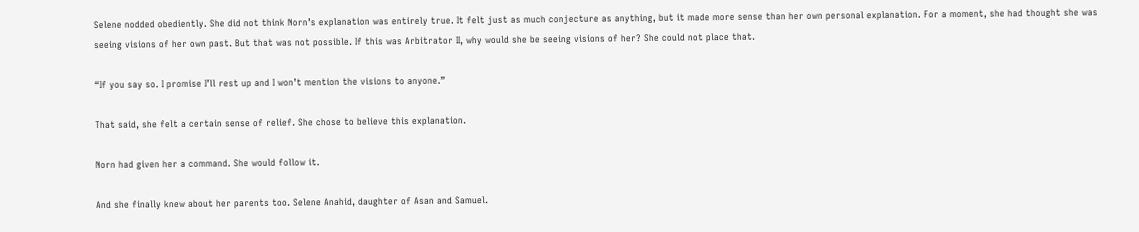Selene nodded obediently. She did not think Norn’s explanation was entirely true. It felt just as much conjecture as anything, but it made more sense than her own personal explanation. For a moment, she had thought she was seeing visions of her own past. But that was not possible. If this was Arbitrator II, why would she be seeing visions of her? She could not place that.

“If you say so. I promise I’ll rest up and I won’t mention the visions to anyone.”

That said, she felt a certain sense of relief. She chose to believe this explanation.

Norn had given her a command. She would follow it.

And she finally knew about her parents too. Selene Anahid, daughter of Asan and Samuel.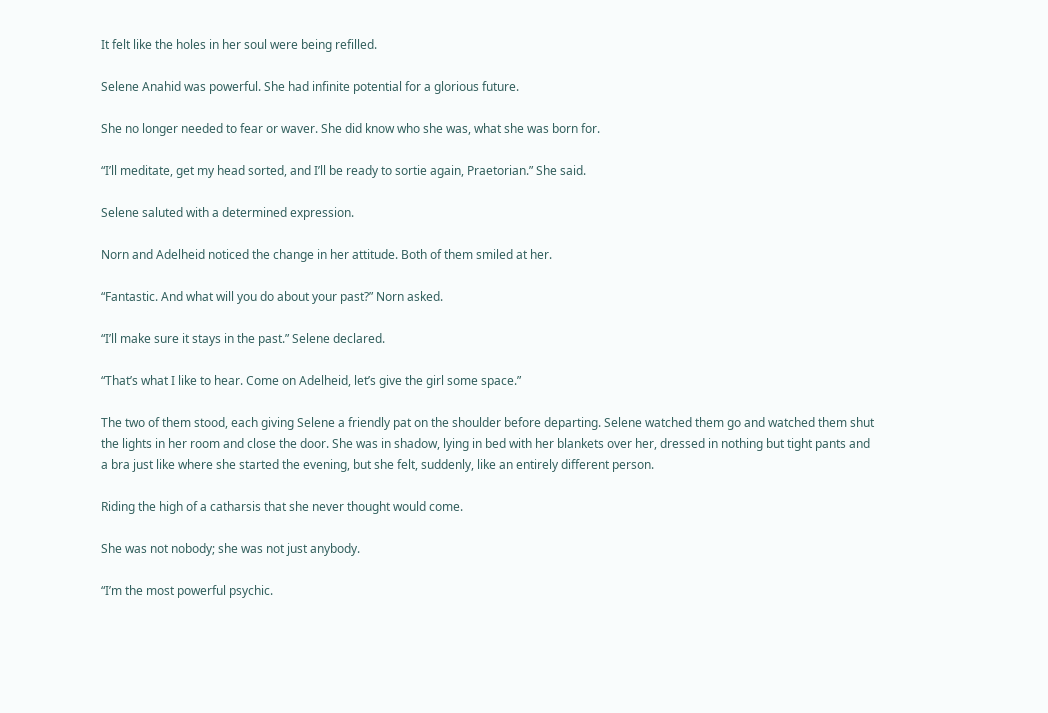It felt like the holes in her soul were being refilled.

Selene Anahid was powerful. She had infinite potential for a glorious future.

She no longer needed to fear or waver. She did know who she was, what she was born for.

“I’ll meditate, get my head sorted, and I’ll be ready to sortie again, Praetorian.” She said.

Selene saluted with a determined expression.

Norn and Adelheid noticed the change in her attitude. Both of them smiled at her.

“Fantastic. And what will you do about your past?” Norn asked.

“I’ll make sure it stays in the past.” Selene declared.

“That’s what I like to hear. Come on Adelheid, let’s give the girl some space.”

The two of them stood, each giving Selene a friendly pat on the shoulder before departing. Selene watched them go and watched them shut the lights in her room and close the door. She was in shadow, lying in bed with her blankets over her, dressed in nothing but tight pants and a bra just like where she started the evening, but she felt, suddenly, like an entirely different person.

Riding the high of a catharsis that she never thought would come.

She was not nobody; she was not just anybody.

“I’m the most powerful psychic.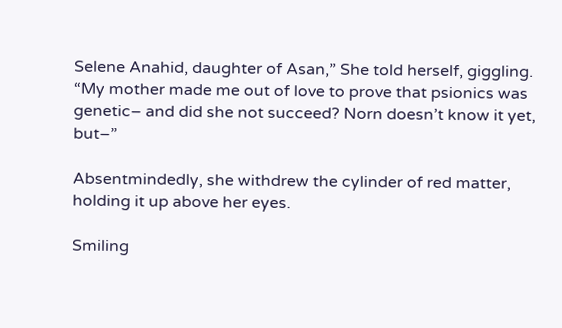Selene Anahid, daughter of Asan,” She told herself, giggling. “My mother made me out of love to prove that psionics was genetic– and did she not succeed? Norn doesn’t know it yet, but–”

Absentmindedly, she withdrew the cylinder of red matter, holding it up above her eyes.

Smiling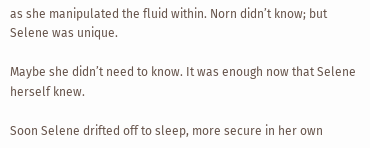as she manipulated the fluid within. Norn didn’t know; but Selene was unique.

Maybe she didn’t need to know. It was enough now that Selene herself knew.

Soon Selene drifted off to sleep, more secure in her own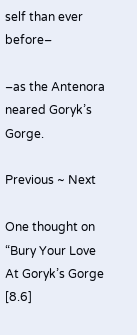self than ever before–

–as the Antenora neared Goryk’s Gorge.

Previous ~ Next

One thought on “Bury Your Love At Goryk’s Gorge [8.6]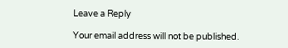Leave a Reply

Your email address will not be published.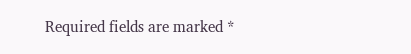Required fields are marked *